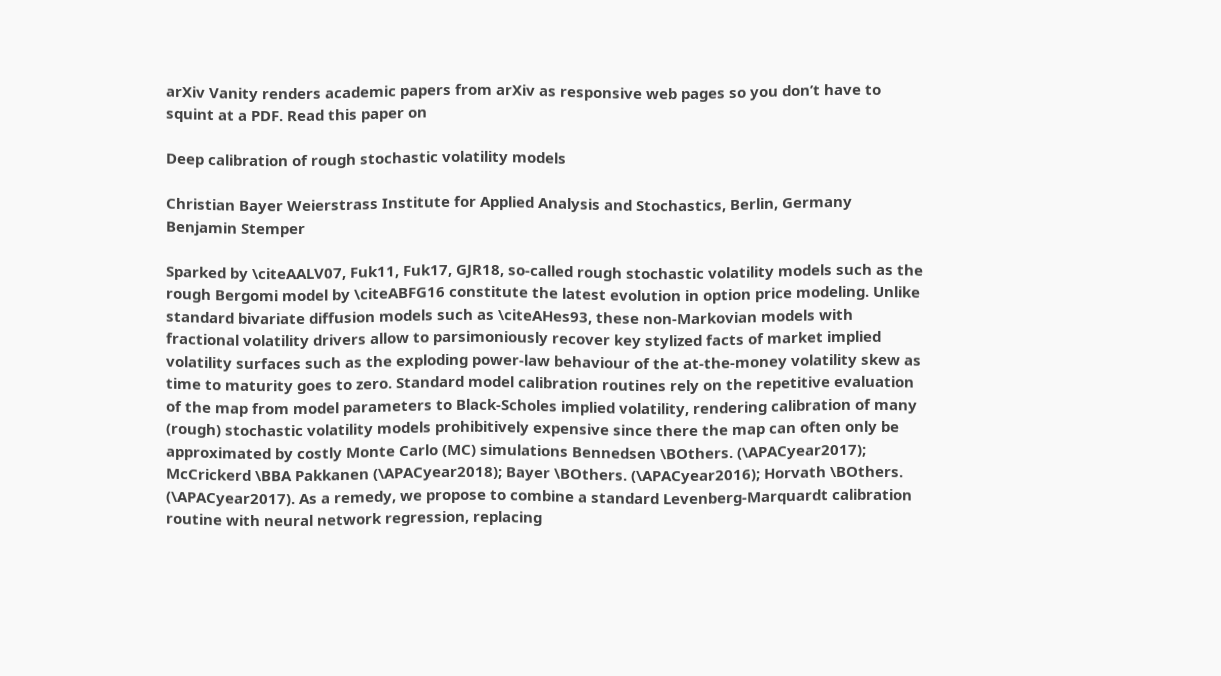arXiv Vanity renders academic papers from arXiv as responsive web pages so you don’t have to squint at a PDF. Read this paper on

Deep calibration of rough stochastic volatility models

Christian Bayer Weierstrass Institute for Applied Analysis and Stochastics, Berlin, Germany Benjamin Stemper

Sparked by \citeAALV07, Fuk11, Fuk17, GJR18, so-called rough stochastic volatility models such as the rough Bergomi model by \citeABFG16 constitute the latest evolution in option price modeling. Unlike standard bivariate diffusion models such as \citeAHes93, these non-Markovian models with fractional volatility drivers allow to parsimoniously recover key stylized facts of market implied volatility surfaces such as the exploding power-law behaviour of the at-the-money volatility skew as time to maturity goes to zero. Standard model calibration routines rely on the repetitive evaluation of the map from model parameters to Black-Scholes implied volatility, rendering calibration of many (rough) stochastic volatility models prohibitively expensive since there the map can often only be approximated by costly Monte Carlo (MC) simulations Bennedsen \BOthers. (\APACyear2017); McCrickerd \BBA Pakkanen (\APACyear2018); Bayer \BOthers. (\APACyear2016); Horvath \BOthers. (\APACyear2017). As a remedy, we propose to combine a standard Levenberg-Marquardt calibration routine with neural network regression, replacing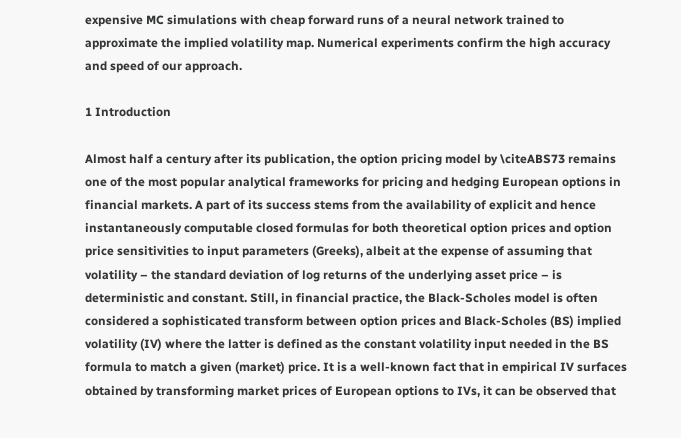expensive MC simulations with cheap forward runs of a neural network trained to approximate the implied volatility map. Numerical experiments confirm the high accuracy and speed of our approach.

1 Introduction

Almost half a century after its publication, the option pricing model by \citeABS73 remains one of the most popular analytical frameworks for pricing and hedging European options in financial markets. A part of its success stems from the availability of explicit and hence instantaneously computable closed formulas for both theoretical option prices and option price sensitivities to input parameters (Greeks), albeit at the expense of assuming that volatility – the standard deviation of log returns of the underlying asset price – is deterministic and constant. Still, in financial practice, the Black-Scholes model is often considered a sophisticated transform between option prices and Black-Scholes (BS) implied volatility (IV) where the latter is defined as the constant volatility input needed in the BS formula to match a given (market) price. It is a well-known fact that in empirical IV surfaces obtained by transforming market prices of European options to IVs, it can be observed that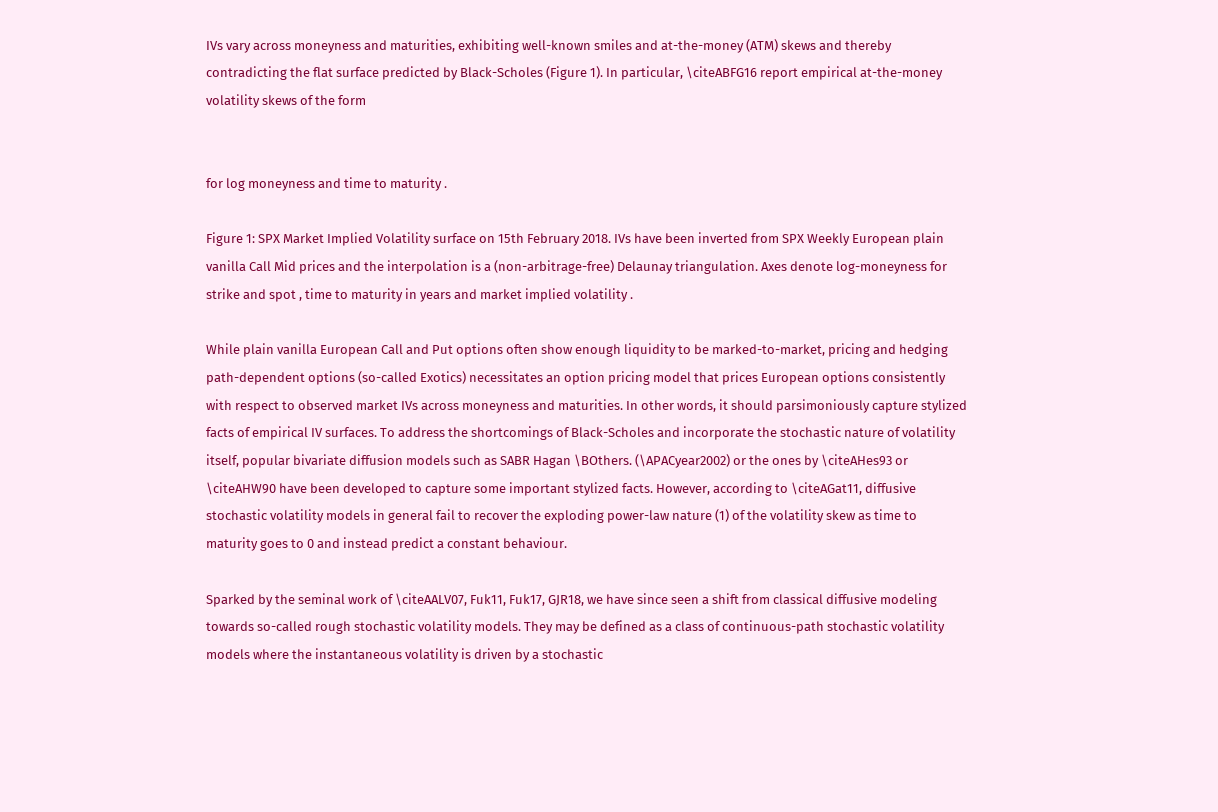IVs vary across moneyness and maturities, exhibiting well-known smiles and at-the-money (ATM) skews and thereby contradicting the flat surface predicted by Black-Scholes (Figure 1). In particular, \citeABFG16 report empirical at-the-money volatility skews of the form


for log moneyness and time to maturity .

Figure 1: SPX Market Implied Volatility surface on 15th February 2018. IVs have been inverted from SPX Weekly European plain vanilla Call Mid prices and the interpolation is a (non-arbitrage-free) Delaunay triangulation. Axes denote log-moneyness for strike and spot , time to maturity in years and market implied volatility .

While plain vanilla European Call and Put options often show enough liquidity to be marked-to-market, pricing and hedging path-dependent options (so-called Exotics) necessitates an option pricing model that prices European options consistently with respect to observed market IVs across moneyness and maturities. In other words, it should parsimoniously capture stylized facts of empirical IV surfaces. To address the shortcomings of Black-Scholes and incorporate the stochastic nature of volatility itself, popular bivariate diffusion models such as SABR Hagan \BOthers. (\APACyear2002) or the ones by \citeAHes93 or \citeAHW90 have been developed to capture some important stylized facts. However, according to \citeAGat11, diffusive stochastic volatility models in general fail to recover the exploding power-law nature (1) of the volatility skew as time to maturity goes to 0 and instead predict a constant behaviour.

Sparked by the seminal work of \citeAALV07, Fuk11, Fuk17, GJR18, we have since seen a shift from classical diffusive modeling towards so-called rough stochastic volatility models. They may be defined as a class of continuous-path stochastic volatility models where the instantaneous volatility is driven by a stochastic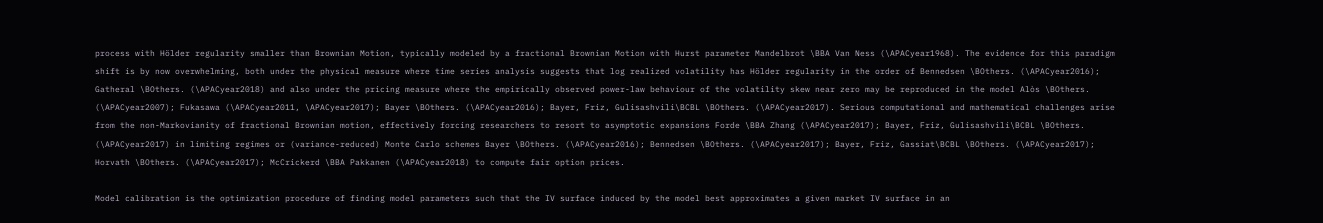process with Hölder regularity smaller than Brownian Motion, typically modeled by a fractional Brownian Motion with Hurst parameter Mandelbrot \BBA Van Ness (\APACyear1968). The evidence for this paradigm shift is by now overwhelming, both under the physical measure where time series analysis suggests that log realized volatility has Hölder regularity in the order of Bennedsen \BOthers. (\APACyear2016); Gatheral \BOthers. (\APACyear2018) and also under the pricing measure where the empirically observed power-law behaviour of the volatility skew near zero may be reproduced in the model Alòs \BOthers. (\APACyear2007); Fukasawa (\APACyear2011, \APACyear2017); Bayer \BOthers. (\APACyear2016); Bayer, Friz, Gulisashvili\BCBL \BOthers. (\APACyear2017). Serious computational and mathematical challenges arise from the non-Markovianity of fractional Brownian motion, effectively forcing researchers to resort to asymptotic expansions Forde \BBA Zhang (\APACyear2017); Bayer, Friz, Gulisashvili\BCBL \BOthers. (\APACyear2017) in limiting regimes or (variance-reduced) Monte Carlo schemes Bayer \BOthers. (\APACyear2016); Bennedsen \BOthers. (\APACyear2017); Bayer, Friz, Gassiat\BCBL \BOthers. (\APACyear2017); Horvath \BOthers. (\APACyear2017); McCrickerd \BBA Pakkanen (\APACyear2018) to compute fair option prices.

Model calibration is the optimization procedure of finding model parameters such that the IV surface induced by the model best approximates a given market IV surface in an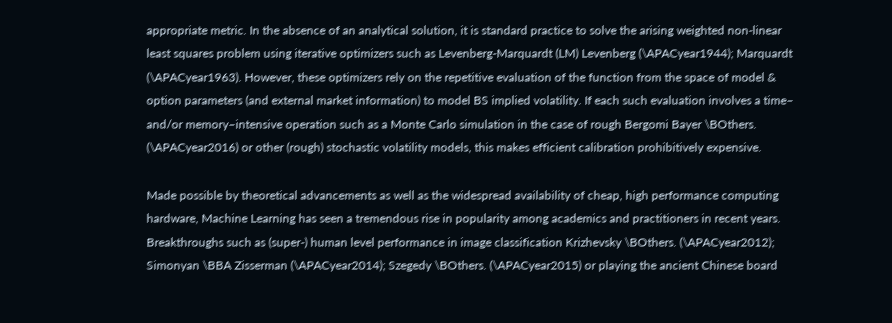appropriate metric. In the absence of an analytical solution, it is standard practice to solve the arising weighted non-linear least squares problem using iterative optimizers such as Levenberg-Marquardt (LM) Levenberg (\APACyear1944); Marquardt (\APACyear1963). However, these optimizers rely on the repetitive evaluation of the function from the space of model & option parameters (and external market information) to model BS implied volatility. If each such evaluation involves a time– and/or memory–intensive operation such as a Monte Carlo simulation in the case of rough Bergomi Bayer \BOthers. (\APACyear2016) or other (rough) stochastic volatility models, this makes efficient calibration prohibitively expensive.

Made possible by theoretical advancements as well as the widespread availability of cheap, high performance computing hardware, Machine Learning has seen a tremendous rise in popularity among academics and practitioners in recent years. Breakthroughs such as (super-) human level performance in image classification Krizhevsky \BOthers. (\APACyear2012); Simonyan \BBA Zisserman (\APACyear2014); Szegedy \BOthers. (\APACyear2015) or playing the ancient Chinese board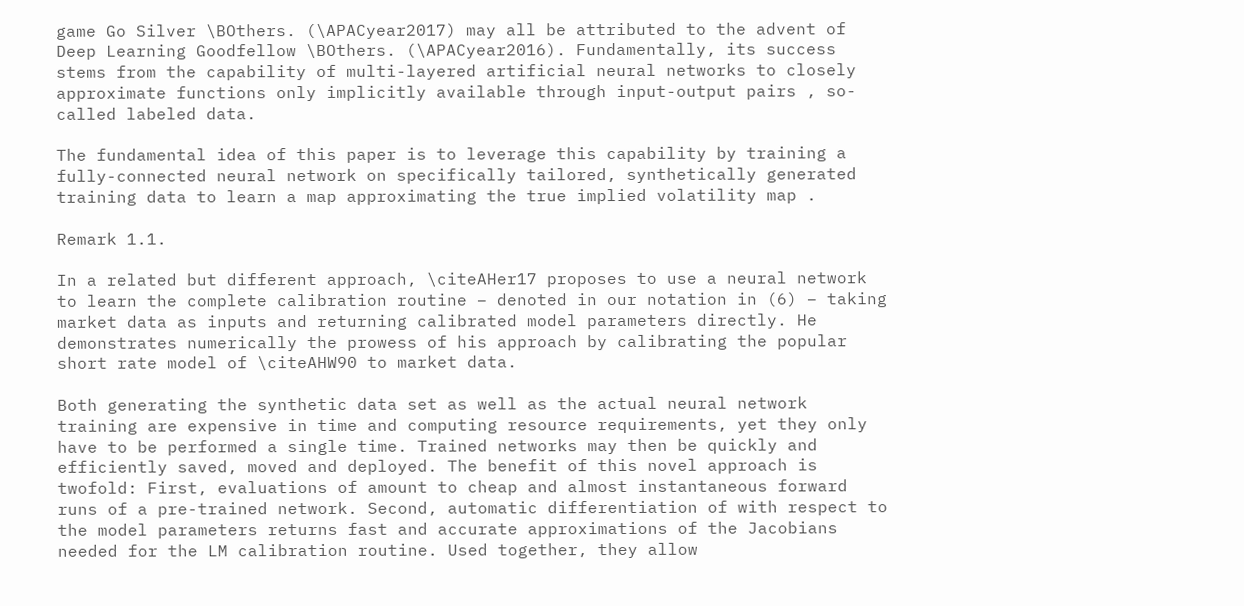game Go Silver \BOthers. (\APACyear2017) may all be attributed to the advent of Deep Learning Goodfellow \BOthers. (\APACyear2016). Fundamentally, its success stems from the capability of multi-layered artificial neural networks to closely approximate functions only implicitly available through input-output pairs , so-called labeled data.

The fundamental idea of this paper is to leverage this capability by training a fully-connected neural network on specifically tailored, synthetically generated training data to learn a map approximating the true implied volatility map .

Remark 1.1.

In a related but different approach, \citeAHer17 proposes to use a neural network to learn the complete calibration routine – denoted in our notation in (6) – taking market data as inputs and returning calibrated model parameters directly. He demonstrates numerically the prowess of his approach by calibrating the popular short rate model of \citeAHW90 to market data.

Both generating the synthetic data set as well as the actual neural network training are expensive in time and computing resource requirements, yet they only have to be performed a single time. Trained networks may then be quickly and efficiently saved, moved and deployed. The benefit of this novel approach is twofold: First, evaluations of amount to cheap and almost instantaneous forward runs of a pre-trained network. Second, automatic differentiation of with respect to the model parameters returns fast and accurate approximations of the Jacobians needed for the LM calibration routine. Used together, they allow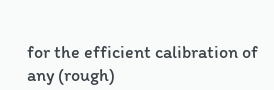for the efficient calibration of any (rough)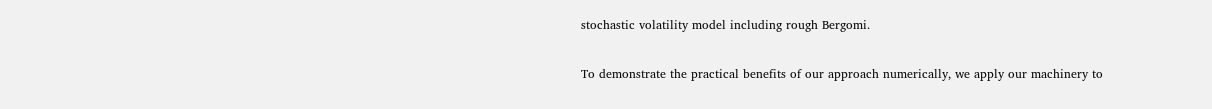stochastic volatility model including rough Bergomi.

To demonstrate the practical benefits of our approach numerically, we apply our machinery to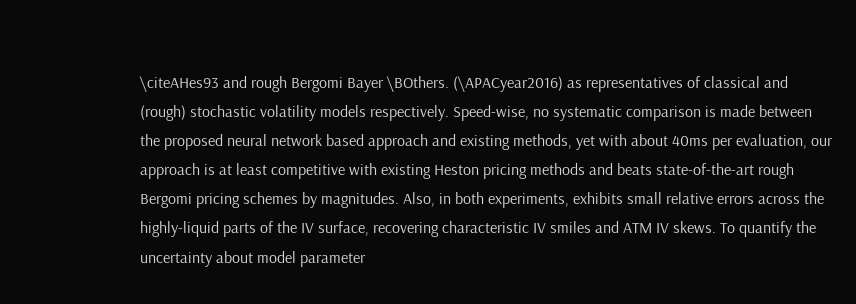\citeAHes93 and rough Bergomi Bayer \BOthers. (\APACyear2016) as representatives of classical and (rough) stochastic volatility models respectively. Speed-wise, no systematic comparison is made between the proposed neural network based approach and existing methods, yet with about 40ms per evaluation, our approach is at least competitive with existing Heston pricing methods and beats state-of-the-art rough Bergomi pricing schemes by magnitudes. Also, in both experiments, exhibits small relative errors across the highly-liquid parts of the IV surface, recovering characteristic IV smiles and ATM IV skews. To quantify the uncertainty about model parameter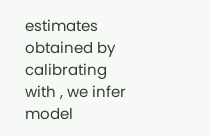estimates obtained by calibrating with , we infer model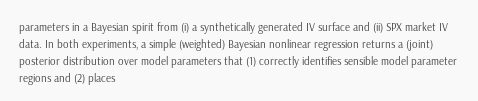parameters in a Bayesian spirit from (i) a synthetically generated IV surface and (ii) SPX market IV data. In both experiments, a simple (weighted) Bayesian nonlinear regression returns a (joint) posterior distribution over model parameters that (1) correctly identifies sensible model parameter regions and (2) places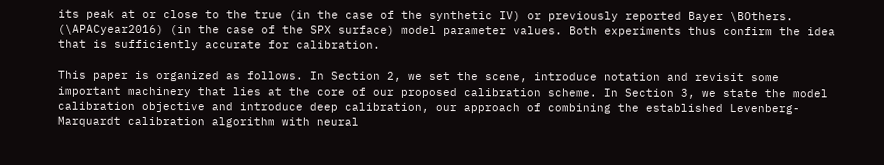its peak at or close to the true (in the case of the synthetic IV) or previously reported Bayer \BOthers. (\APACyear2016) (in the case of the SPX surface) model parameter values. Both experiments thus confirm the idea that is sufficiently accurate for calibration.

This paper is organized as follows. In Section 2, we set the scene, introduce notation and revisit some important machinery that lies at the core of our proposed calibration scheme. In Section 3, we state the model calibration objective and introduce deep calibration, our approach of combining the established Levenberg-Marquardt calibration algorithm with neural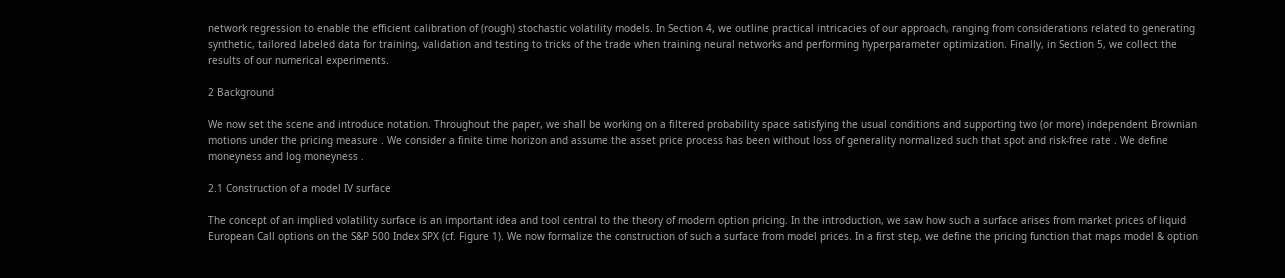network regression to enable the efficient calibration of (rough) stochastic volatility models. In Section 4, we outline practical intricacies of our approach, ranging from considerations related to generating synthetic, tailored labeled data for training, validation and testing to tricks of the trade when training neural networks and performing hyperparameter optimization. Finally, in Section 5, we collect the results of our numerical experiments.

2 Background

We now set the scene and introduce notation. Throughout the paper, we shall be working on a filtered probability space satisfying the usual conditions and supporting two (or more) independent Brownian motions under the pricing measure . We consider a finite time horizon and assume the asset price process has been without loss of generality normalized such that spot and risk-free rate . We define moneyness and log moneyness .

2.1 Construction of a model IV surface

The concept of an implied volatility surface is an important idea and tool central to the theory of modern option pricing. In the introduction, we saw how such a surface arises from market prices of liquid European Call options on the S&P 500 Index SPX (cf. Figure 1). We now formalize the construction of such a surface from model prices. In a first step, we define the pricing function that maps model & option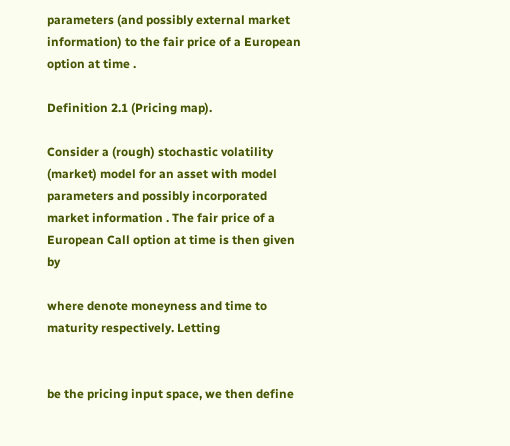parameters (and possibly external market information) to the fair price of a European option at time .

Definition 2.1 (Pricing map).

Consider a (rough) stochastic volatility (market) model for an asset with model parameters and possibly incorporated market information . The fair price of a European Call option at time is then given by

where denote moneyness and time to maturity respectively. Letting


be the pricing input space, we then define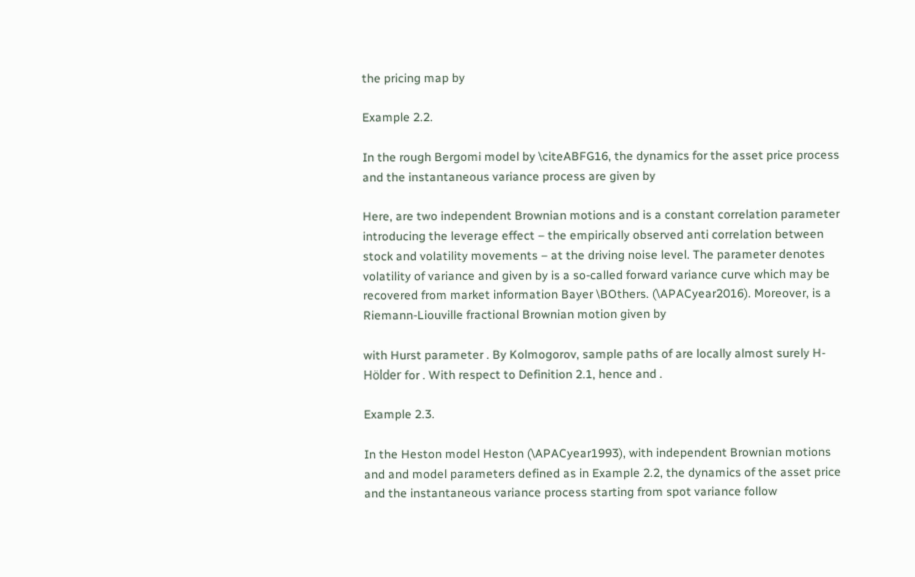the pricing map by

Example 2.2.

In the rough Bergomi model by \citeABFG16, the dynamics for the asset price process and the instantaneous variance process are given by

Here, are two independent Brownian motions and is a constant correlation parameter introducing the leverage effect – the empirically observed anti correlation between stock and volatility movements – at the driving noise level. The parameter denotes volatility of variance and given by is a so-called forward variance curve which may be recovered from market information Bayer \BOthers. (\APACyear2016). Moreover, is a Riemann-Liouville fractional Brownian motion given by

with Hurst parameter . By Kolmogorov, sample paths of are locally almost surely H- Hölder for . With respect to Definition 2.1, hence and .

Example 2.3.

In the Heston model Heston (\APACyear1993), with independent Brownian motions and and model parameters defined as in Example 2.2, the dynamics of the asset price and the instantaneous variance process starting from spot variance follow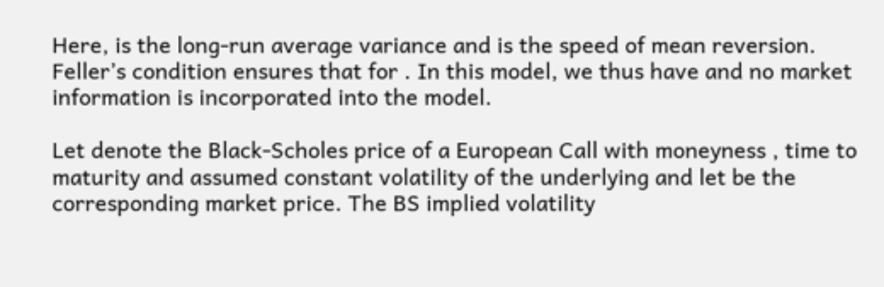Here, is the long-run average variance and is the speed of mean reversion. Feller’s condition ensures that for . In this model, we thus have and no market information is incorporated into the model.

Let denote the Black-Scholes price of a European Call with moneyness , time to maturity and assumed constant volatility of the underlying and let be the corresponding market price. The BS implied volatility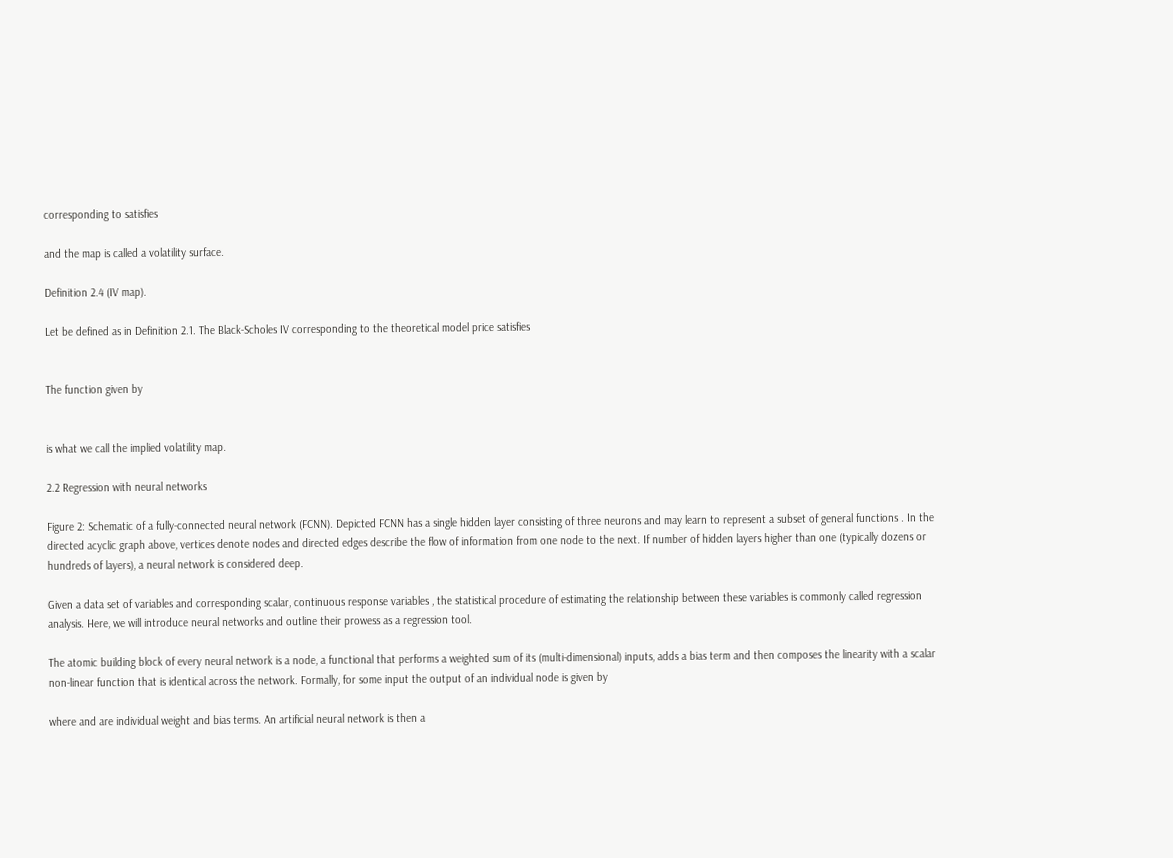corresponding to satisfies

and the map is called a volatility surface.

Definition 2.4 (IV map).

Let be defined as in Definition 2.1. The Black-Scholes IV corresponding to the theoretical model price satisfies


The function given by


is what we call the implied volatility map.

2.2 Regression with neural networks

Figure 2: Schematic of a fully-connected neural network (FCNN). Depicted FCNN has a single hidden layer consisting of three neurons and may learn to represent a subset of general functions . In the directed acyclic graph above, vertices denote nodes and directed edges describe the flow of information from one node to the next. If number of hidden layers higher than one (typically dozens or hundreds of layers), a neural network is considered deep.

Given a data set of variables and corresponding scalar, continuous response variables , the statistical procedure of estimating the relationship between these variables is commonly called regression analysis. Here, we will introduce neural networks and outline their prowess as a regression tool.

The atomic building block of every neural network is a node, a functional that performs a weighted sum of its (multi-dimensional) inputs, adds a bias term and then composes the linearity with a scalar non-linear function that is identical across the network. Formally, for some input the output of an individual node is given by

where and are individual weight and bias terms. An artificial neural network is then a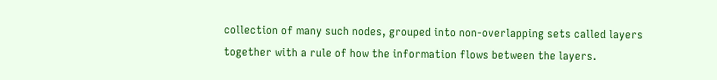collection of many such nodes, grouped into non-overlapping sets called layers together with a rule of how the information flows between the layers.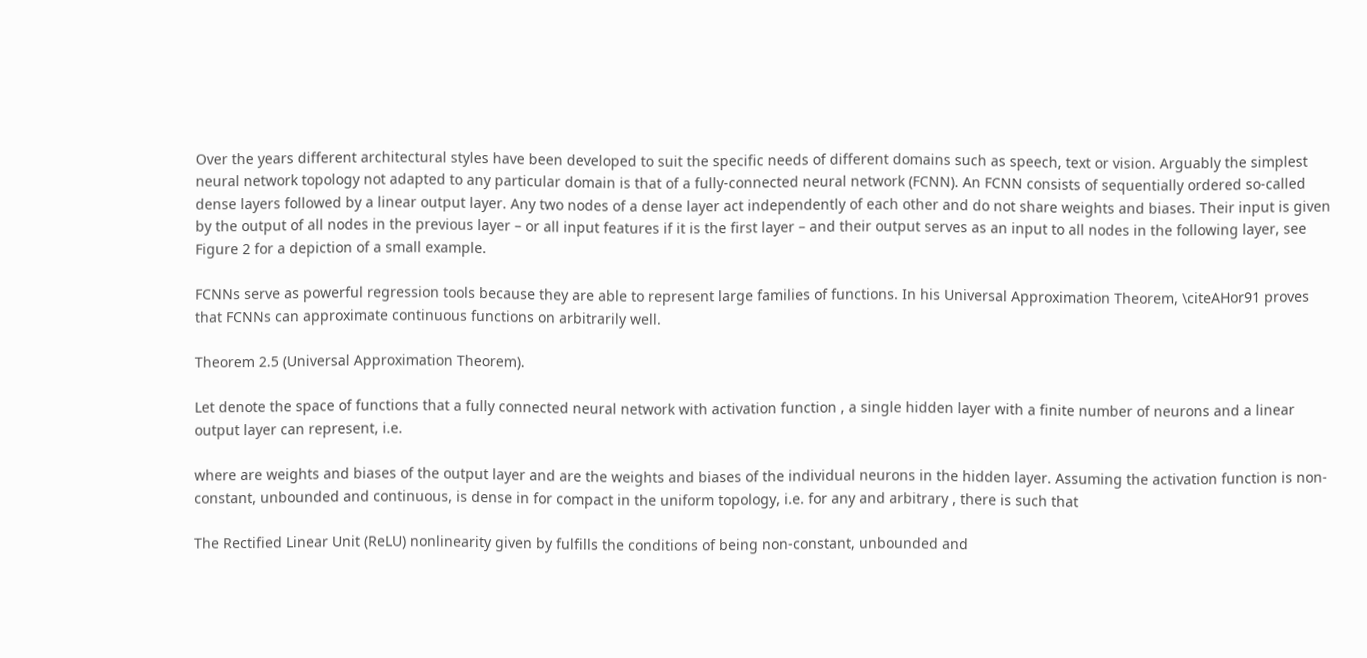Over the years different architectural styles have been developed to suit the specific needs of different domains such as speech, text or vision. Arguably the simplest neural network topology not adapted to any particular domain is that of a fully-connected neural network (FCNN). An FCNN consists of sequentially ordered so-called dense layers followed by a linear output layer. Any two nodes of a dense layer act independently of each other and do not share weights and biases. Their input is given by the output of all nodes in the previous layer – or all input features if it is the first layer – and their output serves as an input to all nodes in the following layer, see Figure 2 for a depiction of a small example.

FCNNs serve as powerful regression tools because they are able to represent large families of functions. In his Universal Approximation Theorem, \citeAHor91 proves that FCNNs can approximate continuous functions on arbitrarily well.

Theorem 2.5 (Universal Approximation Theorem).

Let denote the space of functions that a fully connected neural network with activation function , a single hidden layer with a finite number of neurons and a linear output layer can represent, i.e.

where are weights and biases of the output layer and are the weights and biases of the individual neurons in the hidden layer. Assuming the activation function is non-constant, unbounded and continuous, is dense in for compact in the uniform topology, i.e. for any and arbitrary , there is such that

The Rectified Linear Unit (ReLU) nonlinearity given by fulfills the conditions of being non-constant, unbounded and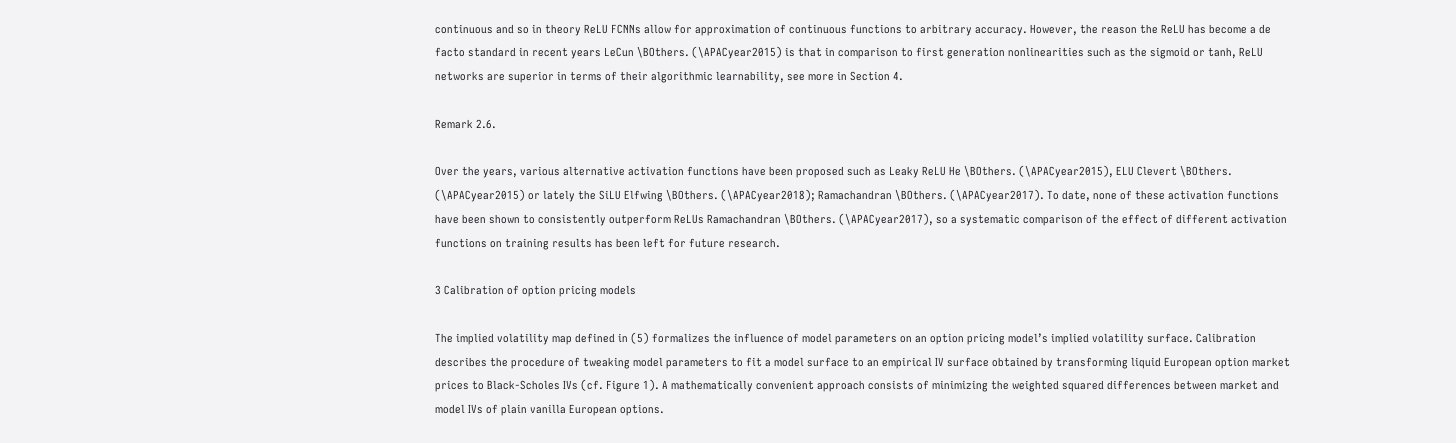continuous and so in theory ReLU FCNNs allow for approximation of continuous functions to arbitrary accuracy. However, the reason the ReLU has become a de facto standard in recent years LeCun \BOthers. (\APACyear2015) is that in comparison to first generation nonlinearities such as the sigmoid or tanh, ReLU networks are superior in terms of their algorithmic learnability, see more in Section 4.

Remark 2.6.

Over the years, various alternative activation functions have been proposed such as Leaky ReLU He \BOthers. (\APACyear2015), ELU Clevert \BOthers. (\APACyear2015) or lately the SiLU Elfwing \BOthers. (\APACyear2018); Ramachandran \BOthers. (\APACyear2017). To date, none of these activation functions have been shown to consistently outperform ReLUs Ramachandran \BOthers. (\APACyear2017), so a systematic comparison of the effect of different activation functions on training results has been left for future research.

3 Calibration of option pricing models

The implied volatility map defined in (5) formalizes the influence of model parameters on an option pricing model’s implied volatility surface. Calibration describes the procedure of tweaking model parameters to fit a model surface to an empirical IV surface obtained by transforming liquid European option market prices to Black-Scholes IVs (cf. Figure 1). A mathematically convenient approach consists of minimizing the weighted squared differences between market and model IVs of plain vanilla European options.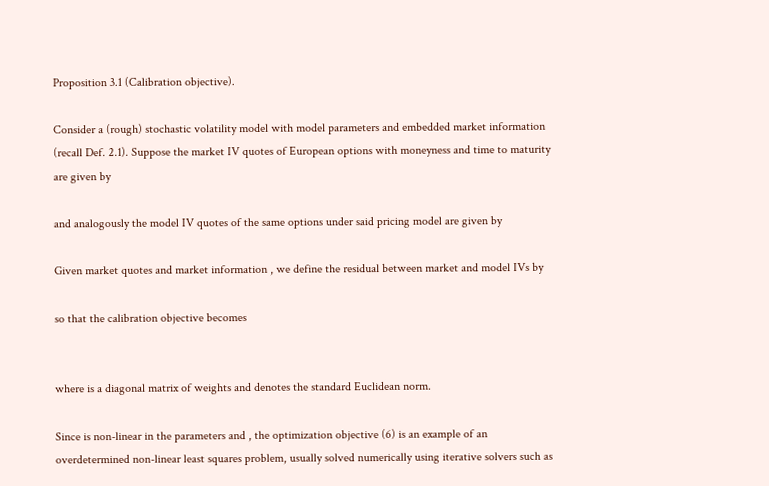Proposition 3.1 (Calibration objective).

Consider a (rough) stochastic volatility model with model parameters and embedded market information (recall Def. 2.1). Suppose the market IV quotes of European options with moneyness and time to maturity are given by

and analogously the model IV quotes of the same options under said pricing model are given by

Given market quotes and market information , we define the residual between market and model IVs by

so that the calibration objective becomes


where is a diagonal matrix of weights and denotes the standard Euclidean norm.

Since is non-linear in the parameters and , the optimization objective (6) is an example of an overdetermined non-linear least squares problem, usually solved numerically using iterative solvers such as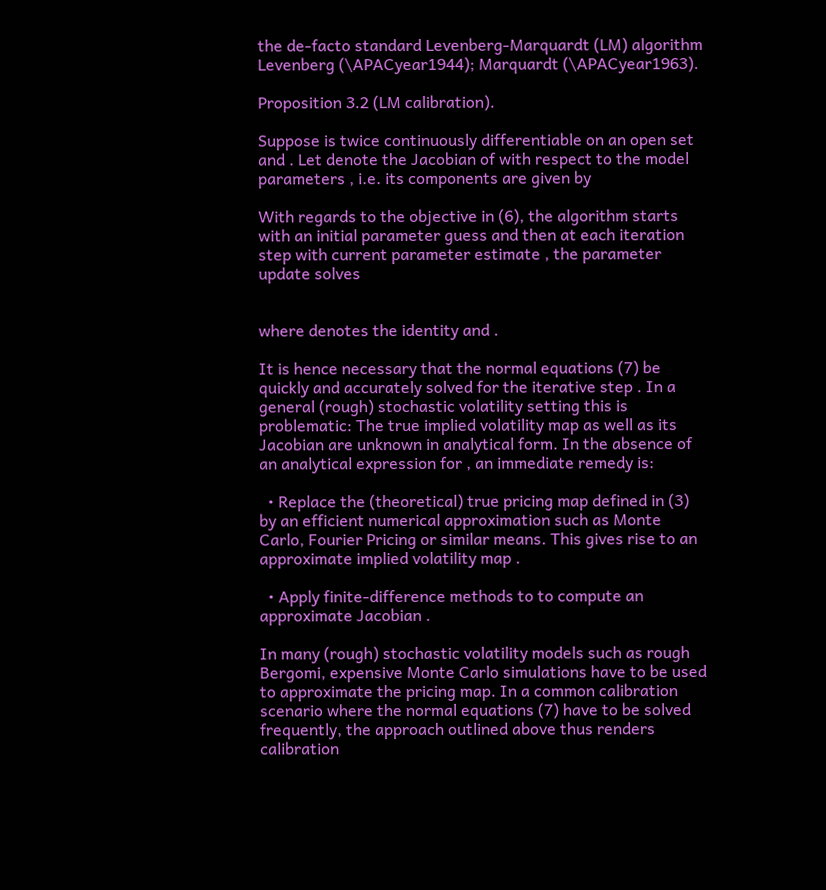the de-facto standard Levenberg-Marquardt (LM) algorithm Levenberg (\APACyear1944); Marquardt (\APACyear1963).

Proposition 3.2 (LM calibration).

Suppose is twice continuously differentiable on an open set and . Let denote the Jacobian of with respect to the model parameters , i.e. its components are given by

With regards to the objective in (6), the algorithm starts with an initial parameter guess and then at each iteration step with current parameter estimate , the parameter update solves


where denotes the identity and .

It is hence necessary that the normal equations (7) be quickly and accurately solved for the iterative step . In a general (rough) stochastic volatility setting this is problematic: The true implied volatility map as well as its Jacobian are unknown in analytical form. In the absence of an analytical expression for , an immediate remedy is:

  • Replace the (theoretical) true pricing map defined in (3) by an efficient numerical approximation such as Monte Carlo, Fourier Pricing or similar means. This gives rise to an approximate implied volatility map .

  • Apply finite-difference methods to to compute an approximate Jacobian .

In many (rough) stochastic volatility models such as rough Bergomi, expensive Monte Carlo simulations have to be used to approximate the pricing map. In a common calibration scenario where the normal equations (7) have to be solved frequently, the approach outlined above thus renders calibration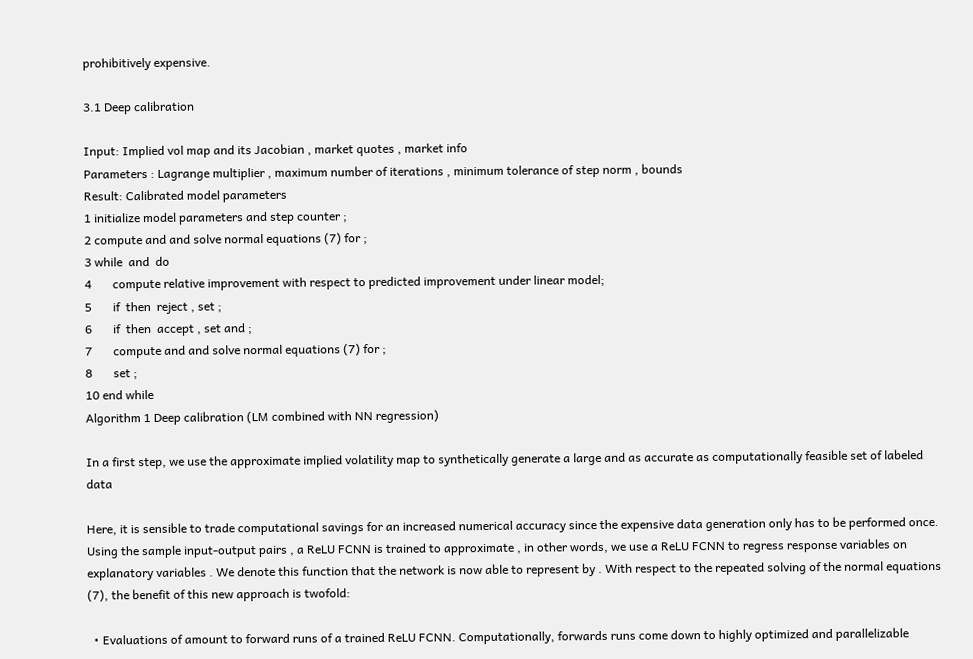prohibitively expensive.

3.1 Deep calibration

Input: Implied vol map and its Jacobian , market quotes , market info
Parameters : Lagrange multiplier , maximum number of iterations , minimum tolerance of step norm , bounds
Result: Calibrated model parameters
1 initialize model parameters and step counter ;
2 compute and and solve normal equations (7) for ;
3 while  and  do
4       compute relative improvement with respect to predicted improvement under linear model;
5       if  then  reject , set ;
6       if  then  accept , set and ;
7       compute and and solve normal equations (7) for ;
8       set ;
10 end while
Algorithm 1 Deep calibration (LM combined with NN regression)

In a first step, we use the approximate implied volatility map to synthetically generate a large and as accurate as computationally feasible set of labeled data

Here, it is sensible to trade computational savings for an increased numerical accuracy since the expensive data generation only has to be performed once. Using the sample input-output pairs , a ReLU FCNN is trained to approximate , in other words, we use a ReLU FCNN to regress response variables on explanatory variables . We denote this function that the network is now able to represent by . With respect to the repeated solving of the normal equations (7), the benefit of this new approach is twofold:

  • Evaluations of amount to forward runs of a trained ReLU FCNN. Computationally, forwards runs come down to highly optimized and parallelizable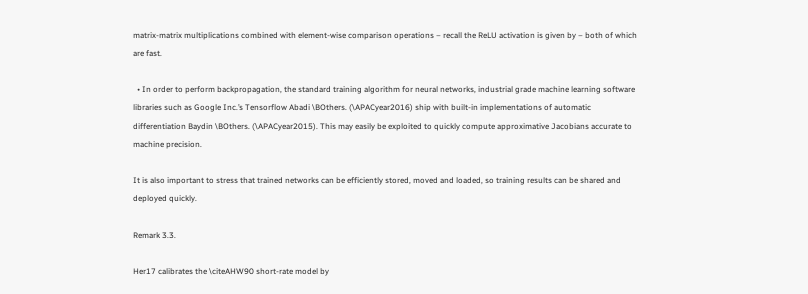matrix-matrix multiplications combined with element-wise comparison operations – recall the ReLU activation is given by – both of which are fast.

  • In order to perform backpropagation, the standard training algorithm for neural networks, industrial grade machine learning software libraries such as Google Inc.’s Tensorflow Abadi \BOthers. (\APACyear2016) ship with built-in implementations of automatic differentiation Baydin \BOthers. (\APACyear2015). This may easily be exploited to quickly compute approximative Jacobians accurate to machine precision.

It is also important to stress that trained networks can be efficiently stored, moved and loaded, so training results can be shared and deployed quickly.

Remark 3.3.

Her17 calibrates the \citeAHW90 short-rate model by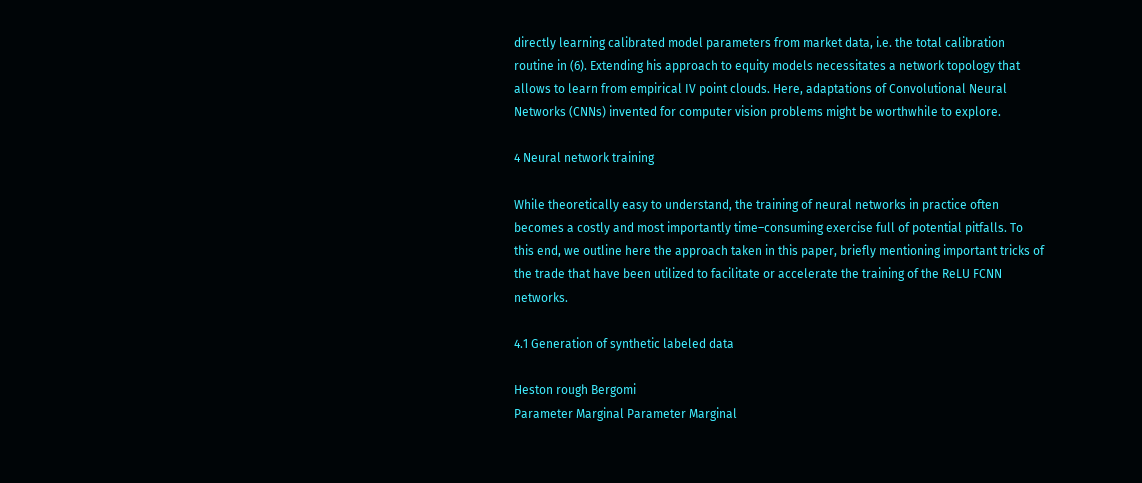directly learning calibrated model parameters from market data, i.e. the total calibration routine in (6). Extending his approach to equity models necessitates a network topology that allows to learn from empirical IV point clouds. Here, adaptations of Convolutional Neural Networks (CNNs) invented for computer vision problems might be worthwhile to explore.

4 Neural network training

While theoretically easy to understand, the training of neural networks in practice often becomes a costly and most importantly time–consuming exercise full of potential pitfalls. To this end, we outline here the approach taken in this paper, briefly mentioning important tricks of the trade that have been utilized to facilitate or accelerate the training of the ReLU FCNN networks.

4.1 Generation of synthetic labeled data

Heston rough Bergomi
Parameter Marginal Parameter Marginal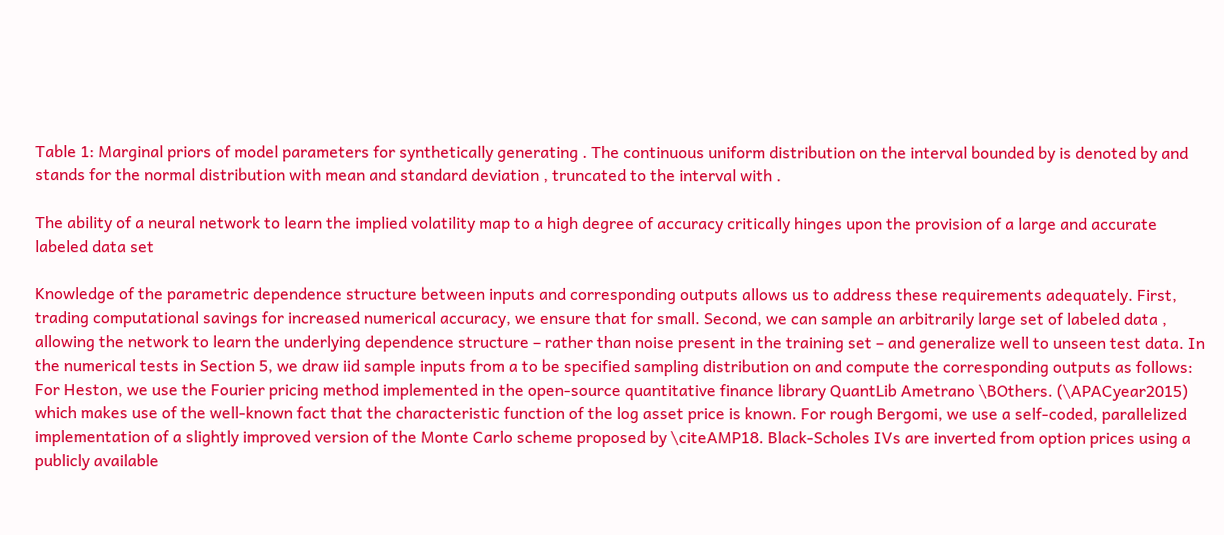Table 1: Marginal priors of model parameters for synthetically generating . The continuous uniform distribution on the interval bounded by is denoted by and stands for the normal distribution with mean and standard deviation , truncated to the interval with .

The ability of a neural network to learn the implied volatility map to a high degree of accuracy critically hinges upon the provision of a large and accurate labeled data set

Knowledge of the parametric dependence structure between inputs and corresponding outputs allows us to address these requirements adequately. First, trading computational savings for increased numerical accuracy, we ensure that for small. Second, we can sample an arbitrarily large set of labeled data , allowing the network to learn the underlying dependence structure – rather than noise present in the training set – and generalize well to unseen test data. In the numerical tests in Section 5, we draw iid sample inputs from a to be specified sampling distribution on and compute the corresponding outputs as follows: For Heston, we use the Fourier pricing method implemented in the open-source quantitative finance library QuantLib Ametrano \BOthers. (\APACyear2015) which makes use of the well-known fact that the characteristic function of the log asset price is known. For rough Bergomi, we use a self-coded, parallelized implementation of a slightly improved version of the Monte Carlo scheme proposed by \citeAMP18. Black-Scholes IVs are inverted from option prices using a publicly available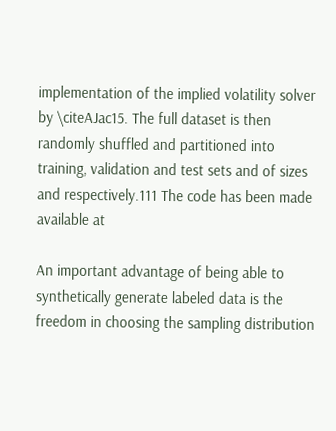implementation of the implied volatility solver by \citeAJac15. The full dataset is then randomly shuffled and partitioned into training, validation and test sets and of sizes and respectively.111 The code has been made available at

An important advantage of being able to synthetically generate labeled data is the freedom in choosing the sampling distribution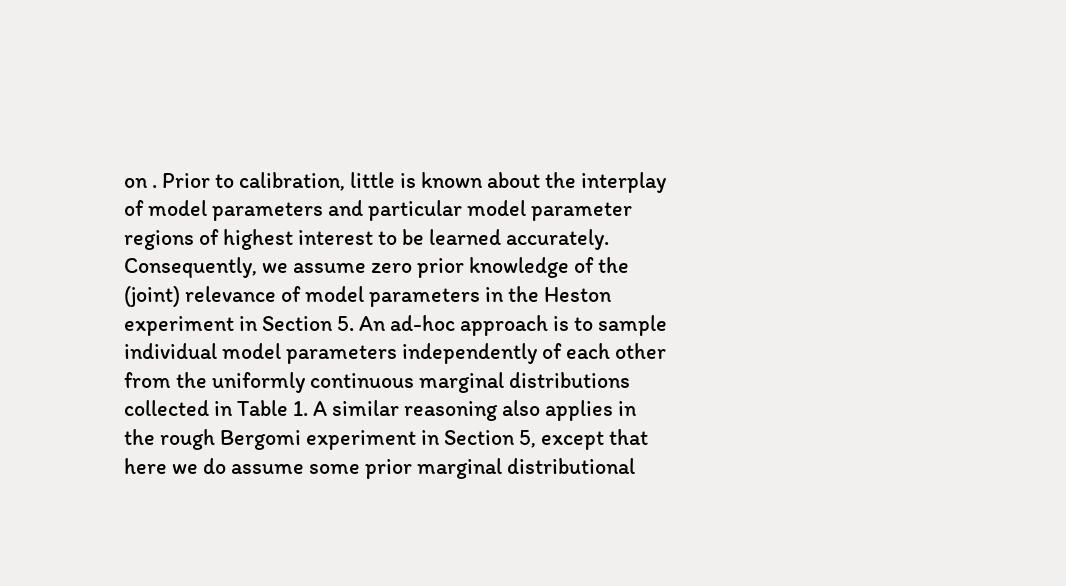on . Prior to calibration, little is known about the interplay of model parameters and particular model parameter regions of highest interest to be learned accurately. Consequently, we assume zero prior knowledge of the (joint) relevance of model parameters in the Heston experiment in Section 5. An ad-hoc approach is to sample individual model parameters independently of each other from the uniformly continuous marginal distributions collected in Table 1. A similar reasoning also applies in the rough Bergomi experiment in Section 5, except that here we do assume some prior marginal distributional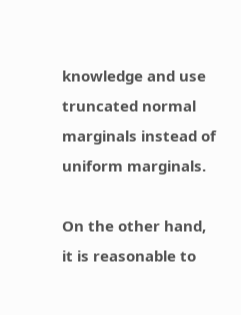knowledge and use truncated normal marginals instead of uniform marginals.

On the other hand, it is reasonable to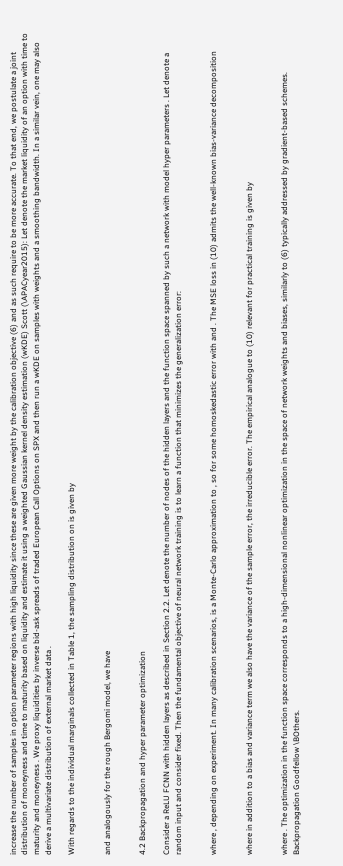increase the number of samples in option parameter regions with high liquidity since these are given more weight by the calibration objective (6) and as such require to be more accurate. To that end, we postulate a joint distribution of moneyness and time to maturity based on liquidity and estimate it using a weighted Gaussian kernel density estimation (wKDE) Scott (\APACyear2015): Let denote the market liquidity of an option with time to maturity and moneyness . We proxy liquidities by inverse bid-ask spreads of traded European Call Options on SPX and then run a wKDE on samples with weights and a smoothing bandwidth. In a similar vein, one may also derive a multivariate distribution of external market data .

With regards to the individual marginals collected in Table 1, the sampling distribution on is given by


and analogously for the rough Bergomi model, we have


4.2 Backpropagation and hyper parameter optimization

Consider a ReLU FCNN with hidden layers as described in Section 2.2. Let denote the number of nodes of the hidden layers and the function space spanned by such a network with model hyper parameters . Let denote a random input and consider fixed. Then the fundamental objective of neural network training is to learn a function that minimizes the generalization error:


where , depending on experiment. In many calibration scenarios, is a Monte-Carlo approximation to , so for some homoskedastic error with and . The MSE loss in (10) admits the well-known bias-variance decomposition


where in addition to a bias and variance term we also have the variance of the sample error, the irreducible error. The empirical analogue to (10) relevant for practical training is given by


where . The optimization in the function space corresponds to a high-dimensional nonlinear optimization in the space of network weights and biases, similarly to (6) typically addressed by gradient-based schemes. Backpropagation Goodfellow \BOthers.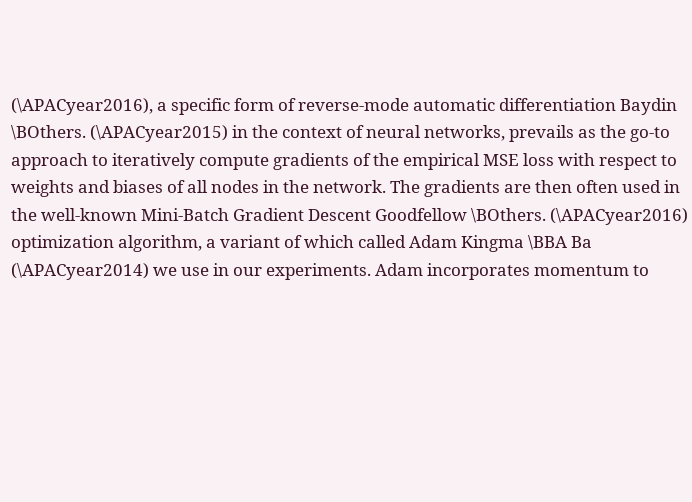(\APACyear2016), a specific form of reverse-mode automatic differentiation Baydin \BOthers. (\APACyear2015) in the context of neural networks, prevails as the go-to approach to iteratively compute gradients of the empirical MSE loss with respect to weights and biases of all nodes in the network. The gradients are then often used in the well-known Mini-Batch Gradient Descent Goodfellow \BOthers. (\APACyear2016) optimization algorithm, a variant of which called Adam Kingma \BBA Ba (\APACyear2014) we use in our experiments. Adam incorporates momentum to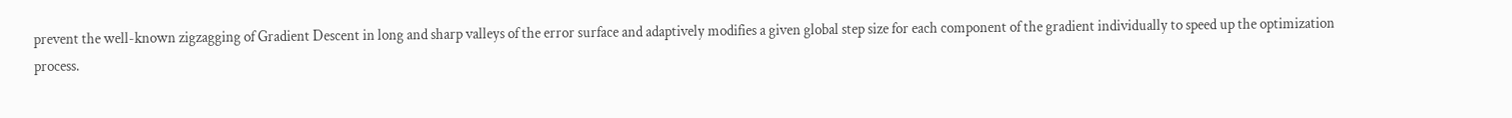prevent the well-known zigzagging of Gradient Descent in long and sharp valleys of the error surface and adaptively modifies a given global step size for each component of the gradient individually to speed up the optimization process.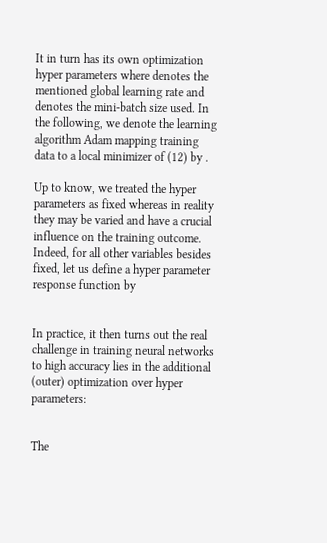It in turn has its own optimization hyper parameters where denotes the mentioned global learning rate and denotes the mini-batch size used. In the following, we denote the learning algorithm Adam mapping training data to a local minimizer of (12) by .

Up to know, we treated the hyper parameters as fixed whereas in reality they may be varied and have a crucial influence on the training outcome. Indeed, for all other variables besides fixed, let us define a hyper parameter response function by


In practice, it then turns out the real challenge in training neural networks to high accuracy lies in the additional (outer) optimization over hyper parameters:


The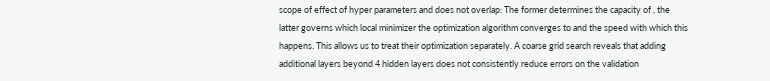scope of effect of hyper parameters and does not overlap: The former determines the capacity of , the latter governs which local minimizer the optimization algorithm converges to and the speed with which this happens. This allows us to treat their optimization separately. A coarse grid search reveals that adding additional layers beyond 4 hidden layers does not consistently reduce errors on the validation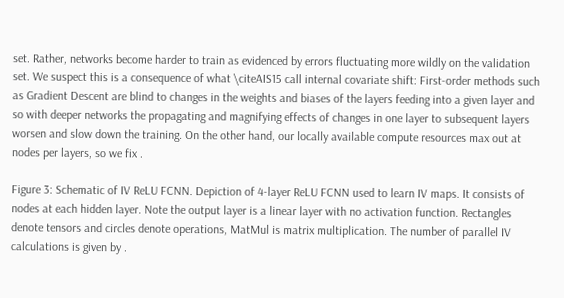set. Rather, networks become harder to train as evidenced by errors fluctuating more wildly on the validation set. We suspect this is a consequence of what \citeAIS15 call internal covariate shift: First-order methods such as Gradient Descent are blind to changes in the weights and biases of the layers feeding into a given layer and so with deeper networks the propagating and magnifying effects of changes in one layer to subsequent layers worsen and slow down the training. On the other hand, our locally available compute resources max out at nodes per layers, so we fix .

Figure 3: Schematic of IV ReLU FCNN. Depiction of 4-layer ReLU FCNN used to learn IV maps. It consists of nodes at each hidden layer. Note the output layer is a linear layer with no activation function. Rectangles denote tensors and circles denote operations, MatMul is matrix multiplication. The number of parallel IV calculations is given by .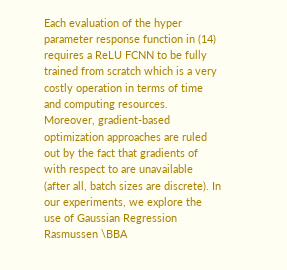Each evaluation of the hyper parameter response function in (14) requires a ReLU FCNN to be fully trained from scratch which is a very costly operation in terms of time and computing resources. Moreover, gradient-based optimization approaches are ruled out by the fact that gradients of with respect to are unavailable (after all, batch sizes are discrete). In our experiments, we explore the use of Gaussian Regression Rasmussen \BBA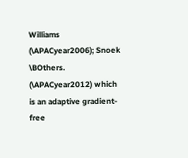Williams (\APACyear2006); Snoek \BOthers. (\APACyear2012) which is an adaptive gradient-free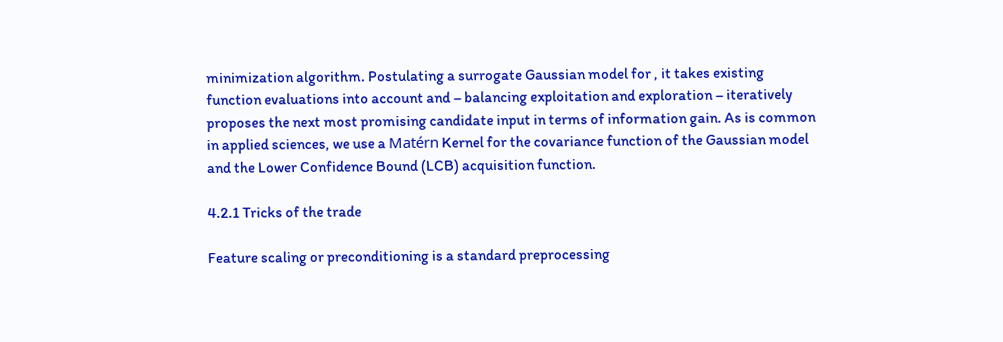minimization algorithm. Postulating a surrogate Gaussian model for , it takes existing function evaluations into account and – balancing exploitation and exploration – iteratively proposes the next most promising candidate input in terms of information gain. As is common in applied sciences, we use a Matérn Kernel for the covariance function of the Gaussian model and the Lower Confidence Bound (LCB) acquisition function.

4.2.1 Tricks of the trade

Feature scaling or preconditioning is a standard preprocessing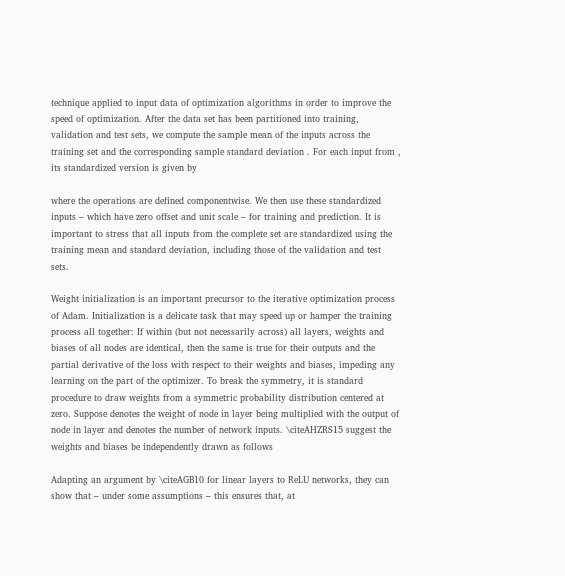technique applied to input data of optimization algorithms in order to improve the speed of optimization. After the data set has been partitioned into training, validation and test sets, we compute the sample mean of the inputs across the training set and the corresponding sample standard deviation . For each input from , its standardized version is given by

where the operations are defined componentwise. We then use these standardized inputs – which have zero offset and unit scale – for training and prediction. It is important to stress that all inputs from the complete set are standardized using the training mean and standard deviation, including those of the validation and test sets.

Weight initialization is an important precursor to the iterative optimization process of Adam. Initialization is a delicate task that may speed up or hamper the training process all together: If within (but not necessarily across) all layers, weights and biases of all nodes are identical, then the same is true for their outputs and the partial derivative of the loss with respect to their weights and biases, impeding any learning on the part of the optimizer. To break the symmetry, it is standard procedure to draw weights from a symmetric probability distribution centered at zero. Suppose denotes the weight of node in layer being multiplied with the output of node in layer and denotes the number of network inputs. \citeAHZRS15 suggest the weights and biases be independently drawn as follows

Adapting an argument by \citeAGB10 for linear layers to ReLU networks, they can show that – under some assumptions – this ensures that, at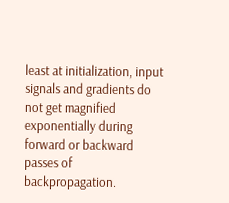least at initialization, input signals and gradients do not get magnified exponentially during forward or backward passes of backpropagation.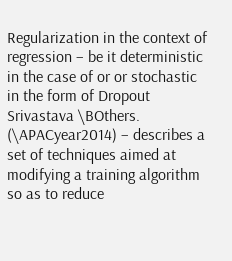Regularization in the context of regression – be it deterministic in the case of or or stochastic in the form of Dropout Srivastava \BOthers. (\APACyear2014) – describes a set of techniques aimed at modifying a training algorithm so as to reduce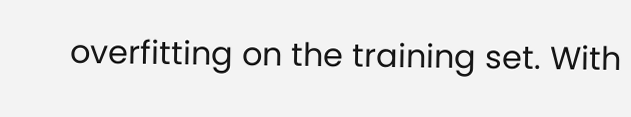overfitting on the training set. With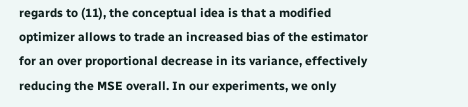regards to (11), the conceptual idea is that a modified optimizer allows to trade an increased bias of the estimator for an over proportional decrease in its variance, effectively reducing the MSE overall. In our experiments, we only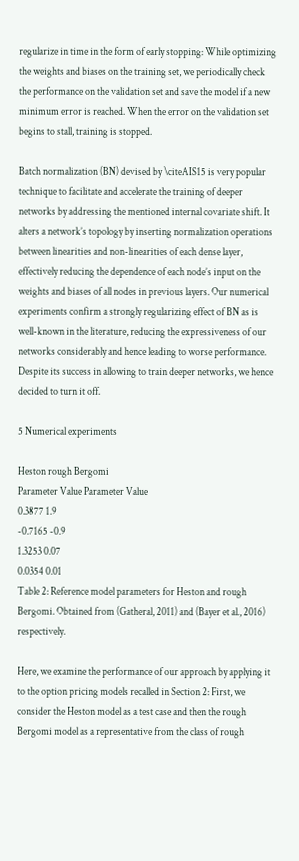regularize in time in the form of early stopping: While optimizing the weights and biases on the training set, we periodically check the performance on the validation set and save the model if a new minimum error is reached. When the error on the validation set begins to stall, training is stopped.

Batch normalization (BN) devised by \citeAIS15 is very popular technique to facilitate and accelerate the training of deeper networks by addressing the mentioned internal covariate shift. It alters a network’s topology by inserting normalization operations between linearities and non-linearities of each dense layer, effectively reducing the dependence of each node’s input on the weights and biases of all nodes in previous layers. Our numerical experiments confirm a strongly regularizing effect of BN as is well-known in the literature, reducing the expressiveness of our networks considerably and hence leading to worse performance. Despite its success in allowing to train deeper networks, we hence decided to turn it off.

5 Numerical experiments

Heston rough Bergomi
Parameter Value Parameter Value
0.3877 1.9
-0.7165 -0.9
1.3253 0.07
0.0354 0.01
Table 2: Reference model parameters for Heston and rough Bergomi. Obtained from (Gatheral, 2011) and (Bayer et al., 2016) respectively.

Here, we examine the performance of our approach by applying it to the option pricing models recalled in Section 2: First, we consider the Heston model as a test case and then the rough Bergomi model as a representative from the class of rough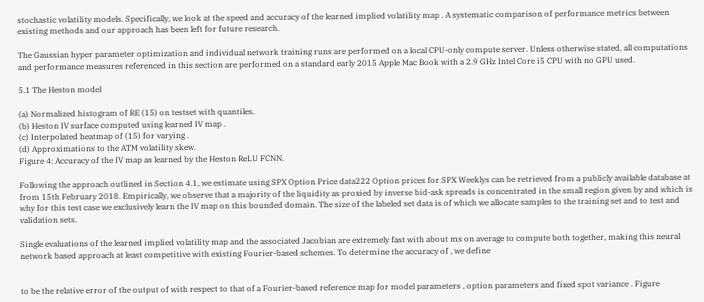stochastic volatility models. Specifically, we look at the speed and accuracy of the learned implied volatility map . A systematic comparison of performance metrics between existing methods and our approach has been left for future research.

The Gaussian hyper parameter optimization and individual network training runs are performed on a local CPU-only compute server. Unless otherwise stated, all computations and performance measures referenced in this section are performed on a standard early 2015 Apple Mac Book with a 2.9 GHz Intel Core i5 CPU with no GPU used.

5.1 The Heston model

(a) Normalized histogram of RE (15) on testset with quantiles.
(b) Heston IV surface computed using learned IV map .
(c) Interpolated heatmap of (15) for varying .
(d) Approximations to the ATM volatility skew.
Figure 4: Accuracy of the IV map as learned by the Heston ReLU FCNN.

Following the approach outlined in Section 4.1, we estimate using SPX Option Price data222 Option prices for SPX Weeklys can be retrieved from a publicly available database at from 15th February 2018. Empirically, we observe that a majority of the liquidity as proxied by inverse bid-ask spreads is concentrated in the small region given by and which is why for this test case we exclusively learn the IV map on this bounded domain. The size of the labeled set data is of which we allocate samples to the training set and to test and validation sets.

Single evaluations of the learned implied volatility map and the associated Jacobian are extremely fast with about ms on average to compute both together, making this neural network based approach at least competitive with existing Fourier-based schemes. To determine the accuracy of , we define


to be the relative error of the output of with respect to that of a Fourier-based reference map for model parameters , option parameters and fixed spot variance . Figure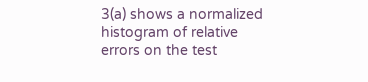3(a) shows a normalized histogram of relative errors on the test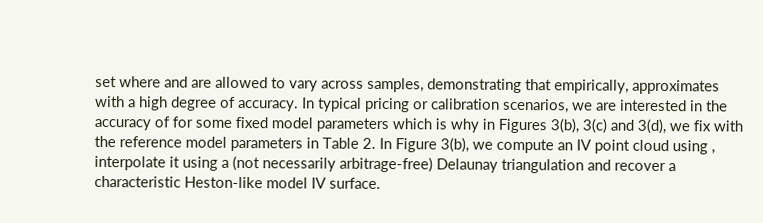set where and are allowed to vary across samples, demonstrating that empirically, approximates with a high degree of accuracy. In typical pricing or calibration scenarios, we are interested in the accuracy of for some fixed model parameters which is why in Figures 3(b), 3(c) and 3(d), we fix with the reference model parameters in Table 2. In Figure 3(b), we compute an IV point cloud using , interpolate it using a (not necessarily arbitrage-free) Delaunay triangulation and recover a characteristic Heston-like model IV surface.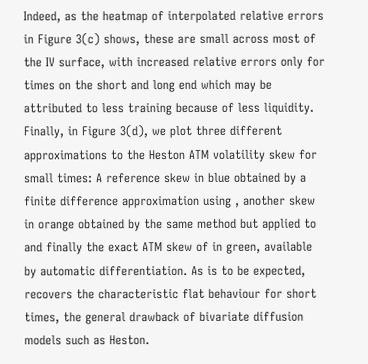Indeed, as the heatmap of interpolated relative errors in Figure 3(c) shows, these are small across most of the IV surface, with increased relative errors only for times on the short and long end which may be attributed to less training because of less liquidity. Finally, in Figure 3(d), we plot three different approximations to the Heston ATM volatility skew for small times: A reference skew in blue obtained by a finite difference approximation using , another skew in orange obtained by the same method but applied to and finally the exact ATM skew of in green, available by automatic differentiation. As is to be expected, recovers the characteristic flat behaviour for short times, the general drawback of bivariate diffusion models such as Heston.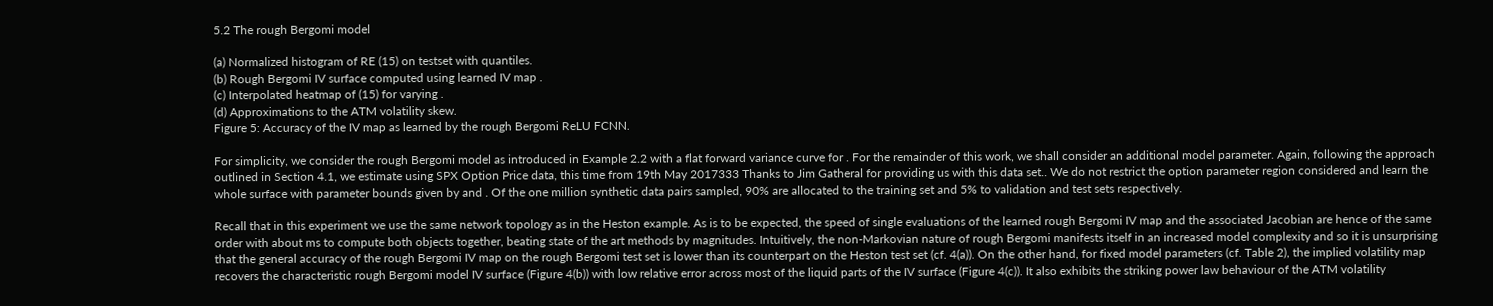5.2 The rough Bergomi model

(a) Normalized histogram of RE (15) on testset with quantiles.
(b) Rough Bergomi IV surface computed using learned IV map .
(c) Interpolated heatmap of (15) for varying .
(d) Approximations to the ATM volatility skew.
Figure 5: Accuracy of the IV map as learned by the rough Bergomi ReLU FCNN.

For simplicity, we consider the rough Bergomi model as introduced in Example 2.2 with a flat forward variance curve for . For the remainder of this work, we shall consider an additional model parameter. Again, following the approach outlined in Section 4.1, we estimate using SPX Option Price data, this time from 19th May 2017333 Thanks to Jim Gatheral for providing us with this data set.. We do not restrict the option parameter region considered and learn the whole surface with parameter bounds given by and . Of the one million synthetic data pairs sampled, 90% are allocated to the training set and 5% to validation and test sets respectively.

Recall that in this experiment we use the same network topology as in the Heston example. As is to be expected, the speed of single evaluations of the learned rough Bergomi IV map and the associated Jacobian are hence of the same order with about ms to compute both objects together, beating state of the art methods by magnitudes. Intuitively, the non-Markovian nature of rough Bergomi manifests itself in an increased model complexity and so it is unsurprising that the general accuracy of the rough Bergomi IV map on the rough Bergomi test set is lower than its counterpart on the Heston test set (cf. 4(a)). On the other hand, for fixed model parameters (cf. Table 2), the implied volatility map recovers the characteristic rough Bergomi model IV surface (Figure 4(b)) with low relative error across most of the liquid parts of the IV surface (Figure 4(c)). It also exhibits the striking power law behaviour of the ATM volatility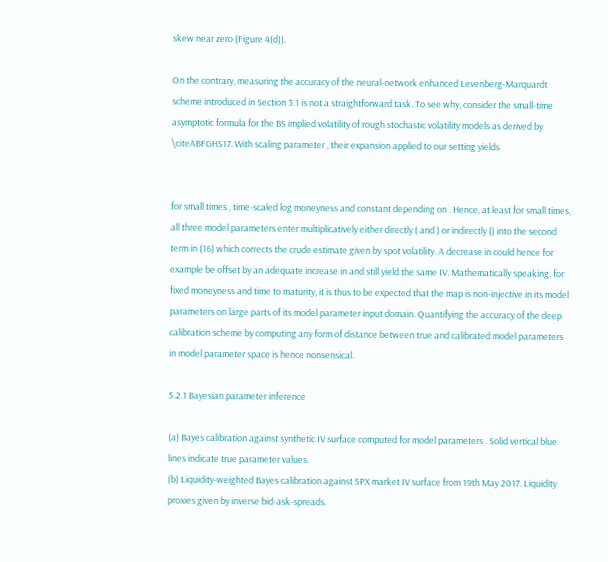skew near zero (Figure 4(d)).

On the contrary, measuring the accuracy of the neural-network enhanced Levenberg-Marquardt scheme introduced in Section 3.1 is not a straightforward task. To see why, consider the small-time asymptotic formula for the BS implied volatility of rough stochastic volatility models as derived by \citeABFGHS17. With scaling parameter , their expansion applied to our setting yields


for small times , time-scaled log moneyness and constant depending on . Hence, at least for small times, all three model parameters enter multiplicatively either directly ( and ) or indirectly () into the second term in (16) which corrects the crude estimate given by spot volatility. A decrease in could hence for example be offset by an adequate increase in and still yield the same IV. Mathematically speaking, for fixed moneyness and time to maturity, it is thus to be expected that the map is non-injective in its model parameters on large parts of its model parameter input domain. Quantifying the accuracy of the deep calibration scheme by computing any form of distance between true and calibrated model parameters in model parameter space is hence nonsensical.

5.2.1 Bayesian parameter inference

(a) Bayes calibration against synthetic IV surface computed for model parameters . Solid vertical blue lines indicate true parameter values.
(b) Liquidity-weighted Bayes calibration against SPX market IV surface from 19th May 2017. Liquidity proxies given by inverse bid-ask-spreads.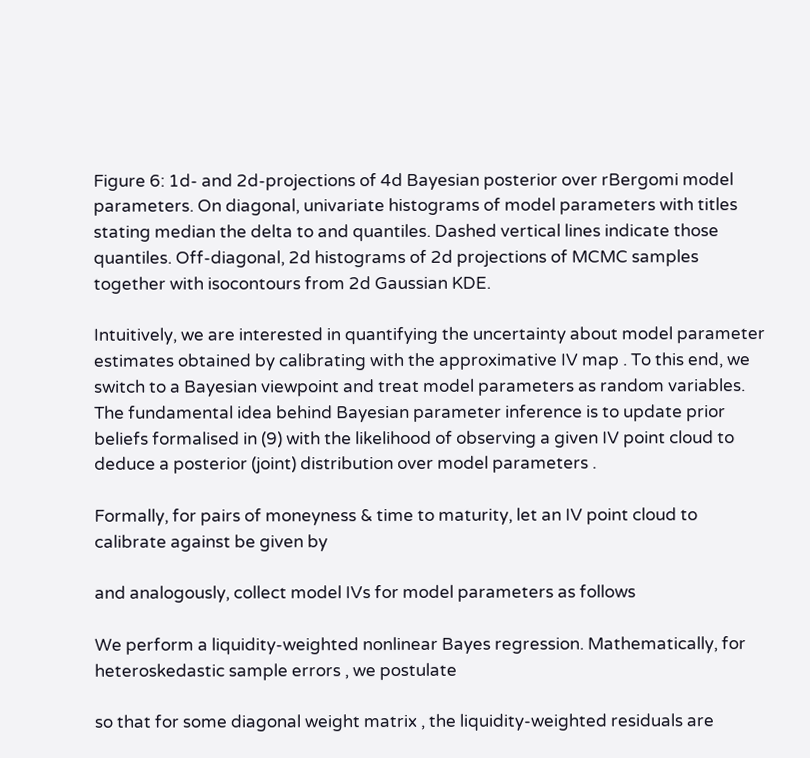Figure 6: 1d- and 2d-projections of 4d Bayesian posterior over rBergomi model parameters. On diagonal, univariate histograms of model parameters with titles stating median the delta to and quantiles. Dashed vertical lines indicate those quantiles. Off-diagonal, 2d histograms of 2d projections of MCMC samples together with isocontours from 2d Gaussian KDE.

Intuitively, we are interested in quantifying the uncertainty about model parameter estimates obtained by calibrating with the approximative IV map . To this end, we switch to a Bayesian viewpoint and treat model parameters as random variables. The fundamental idea behind Bayesian parameter inference is to update prior beliefs formalised in (9) with the likelihood of observing a given IV point cloud to deduce a posterior (joint) distribution over model parameters .

Formally, for pairs of moneyness & time to maturity, let an IV point cloud to calibrate against be given by

and analogously, collect model IVs for model parameters as follows

We perform a liquidity-weighted nonlinear Bayes regression. Mathematically, for heteroskedastic sample errors , we postulate

so that for some diagonal weight matrix , the liquidity-weighted residuals are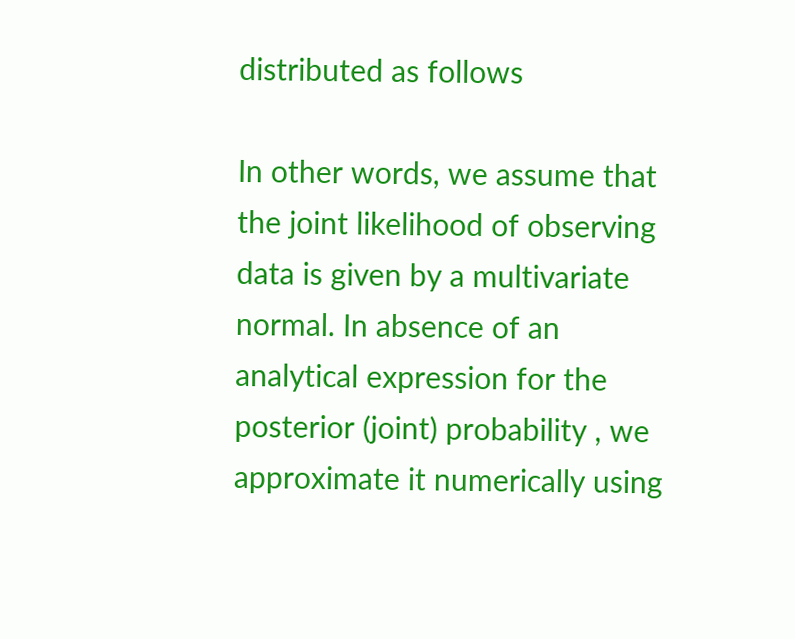distributed as follows

In other words, we assume that the joint likelihood of observing data is given by a multivariate normal. In absence of an analytical expression for the posterior (joint) probability , we approximate it numerically using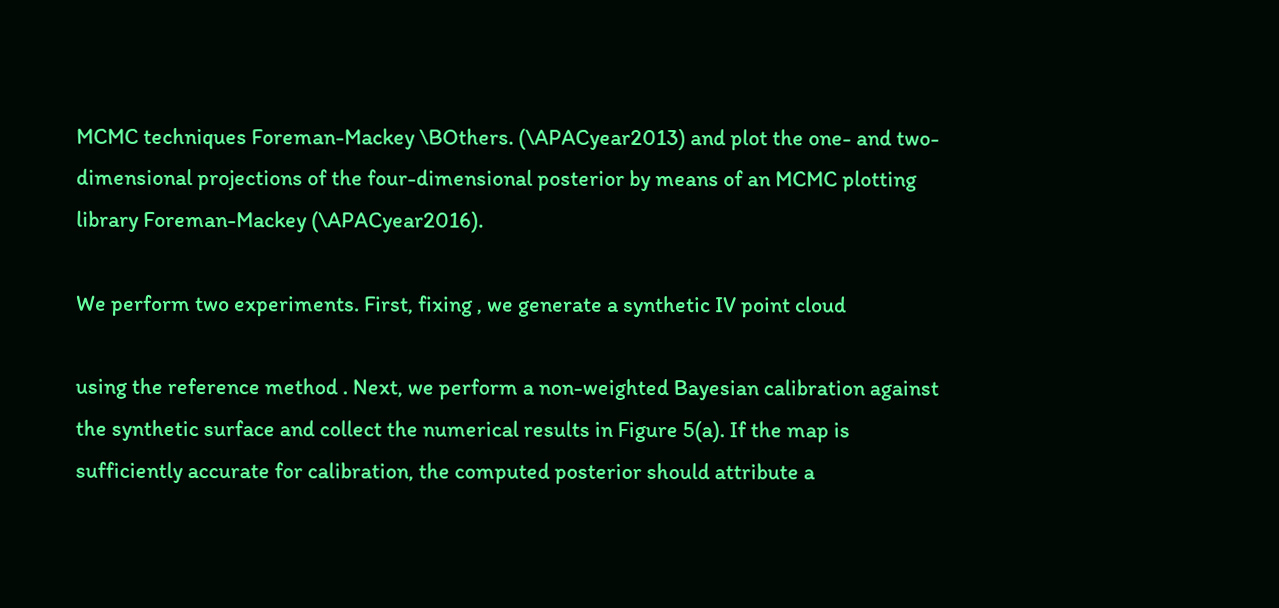MCMC techniques Foreman-Mackey \BOthers. (\APACyear2013) and plot the one- and two-dimensional projections of the four-dimensional posterior by means of an MCMC plotting library Foreman-Mackey (\APACyear2016).

We perform two experiments. First, fixing , we generate a synthetic IV point cloud

using the reference method . Next, we perform a non-weighted Bayesian calibration against the synthetic surface and collect the numerical results in Figure 5(a). If the map is sufficiently accurate for calibration, the computed posterior should attribute a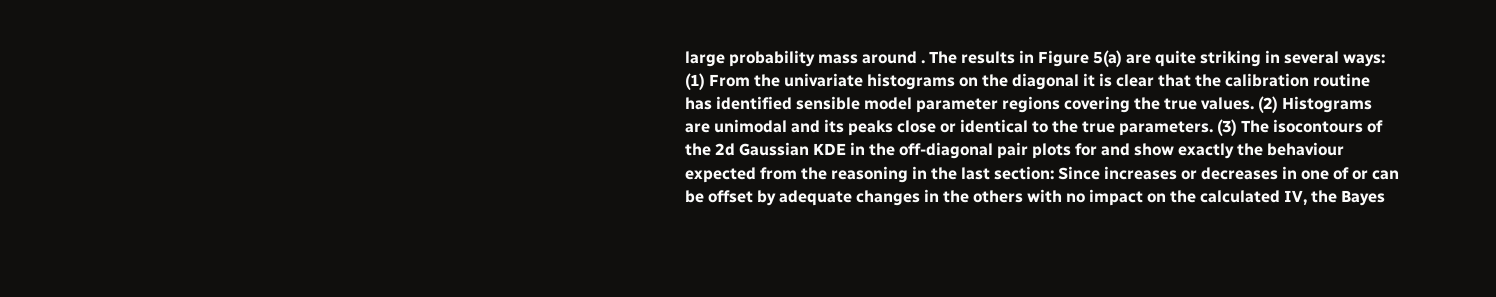large probability mass around . The results in Figure 5(a) are quite striking in several ways: (1) From the univariate histograms on the diagonal it is clear that the calibration routine has identified sensible model parameter regions covering the true values. (2) Histograms are unimodal and its peaks close or identical to the true parameters. (3) The isocontours of the 2d Gaussian KDE in the off-diagonal pair plots for and show exactly the behaviour expected from the reasoning in the last section: Since increases or decreases in one of or can be offset by adequate changes in the others with no impact on the calculated IV, the Bayes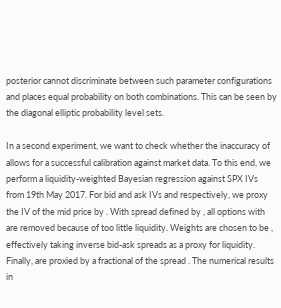posterior cannot discriminate between such parameter configurations and places equal probability on both combinations. This can be seen by the diagonal elliptic probability level sets.

In a second experiment, we want to check whether the inaccuracy of allows for a successful calibration against market data. To this end, we perform a liquidity-weighted Bayesian regression against SPX IVs from 19th May 2017. For bid and ask IVs and respectively, we proxy the IV of the mid price by . With spread defined by , all options with are removed because of too little liquidity. Weights are chosen to be , effectively taking inverse bid-ask spreads as a proxy for liquidity. Finally, are proxied by a fractional of the spread . The numerical results in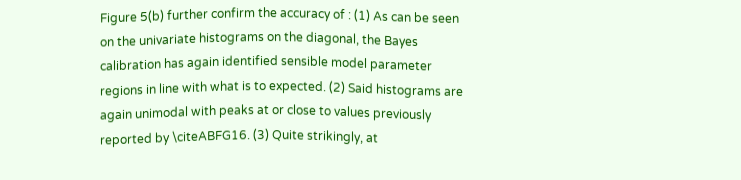Figure 5(b) further confirm the accuracy of : (1) As can be seen on the univariate histograms on the diagonal, the Bayes calibration has again identified sensible model parameter regions in line with what is to expected. (2) Said histograms are again unimodal with peaks at or close to values previously reported by \citeABFG16. (3) Quite strikingly, at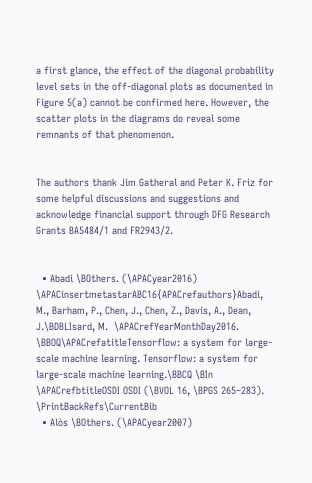a first glance, the effect of the diagonal probability level sets in the off-diagonal plots as documented in Figure 5(a) cannot be confirmed here. However, the scatter plots in the diagrams do reveal some remnants of that phenomenon.


The authors thank Jim Gatheral and Peter K. Friz for some helpful discussions and suggestions and acknowledge financial support through DFG Research Grants BA5484/1 and FR2943/2.


  • Abadi \BOthers. (\APACyear2016) \APACinsertmetastarABC16{APACrefauthors}Abadi, M., Barham, P., Chen, J., Chen, Z., Davis, A., Dean, J.\BDBLIsard, M.  \APACrefYearMonthDay2016. \BBOQ\APACrefatitleTensorflow: a system for large-scale machine learning. Tensorflow: a system for large-scale machine learning.\BBCQ \BIn \APACrefbtitleOSDI OSDI (\BVOL 16, \BPGS 265–283). \PrintBackRefs\CurrentBib
  • Alòs \BOthers. (\APACyear2007)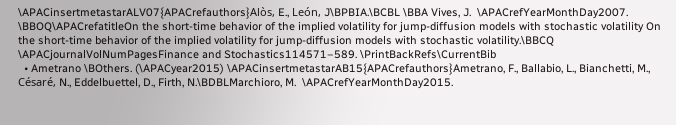\APACinsertmetastarALV07{APACrefauthors}Alòs, E., León, J\BPBIA.\BCBL \BBA Vives, J.  \APACrefYearMonthDay2007. \BBOQ\APACrefatitleOn the short-time behavior of the implied volatility for jump-diffusion models with stochastic volatility On the short-time behavior of the implied volatility for jump-diffusion models with stochastic volatility.\BBCQ \APACjournalVolNumPagesFinance and Stochastics114571–589. \PrintBackRefs\CurrentBib
  • Ametrano \BOthers. (\APACyear2015) \APACinsertmetastarAB15{APACrefauthors}Ametrano, F., Ballabio, L., Bianchetti, M., Césaré, N., Eddelbuettel, D., Firth, N.\BDBLMarchioro, M.  \APACrefYearMonthDay2015.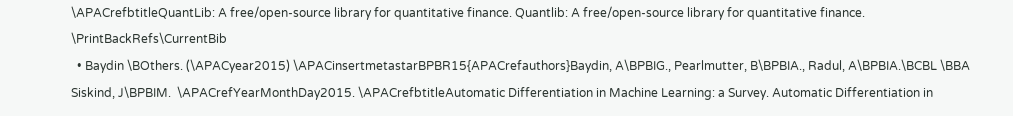\APACrefbtitleQuantLib: A free/open-source library for quantitative finance. Quantlib: A free/open-source library for quantitative finance. \PrintBackRefs\CurrentBib
  • Baydin \BOthers. (\APACyear2015) \APACinsertmetastarBPBR15{APACrefauthors}Baydin, A\BPBIG., Pearlmutter, B\BPBIA., Radul, A\BPBIA.\BCBL \BBA Siskind, J\BPBIM.  \APACrefYearMonthDay2015. \APACrefbtitleAutomatic Differentiation in Machine Learning: a Survey. Automatic Differentiation in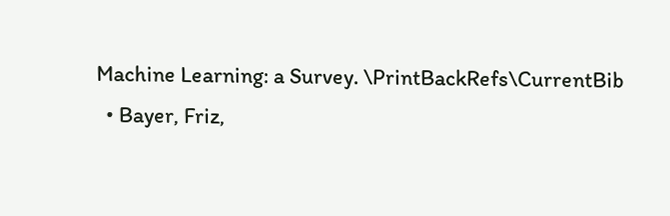Machine Learning: a Survey. \PrintBackRefs\CurrentBib
  • Bayer, Friz,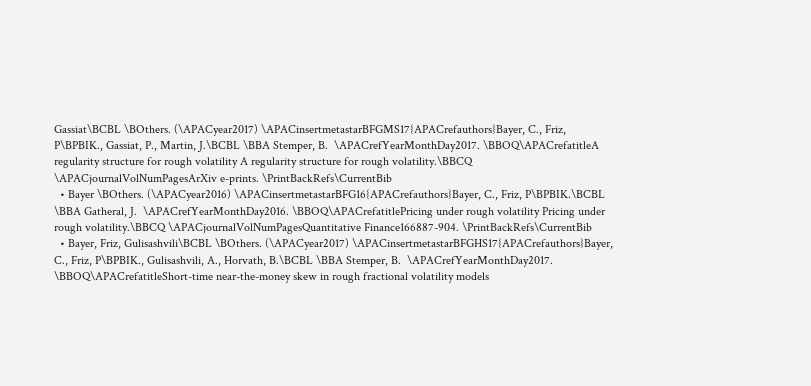Gassiat\BCBL \BOthers. (\APACyear2017) \APACinsertmetastarBFGMS17{APACrefauthors}Bayer, C., Friz, P\BPBIK., Gassiat, P., Martin, J.\BCBL \BBA Stemper, B.  \APACrefYearMonthDay2017. \BBOQ\APACrefatitleA regularity structure for rough volatility A regularity structure for rough volatility.\BBCQ \APACjournalVolNumPagesArXiv e-prints. \PrintBackRefs\CurrentBib
  • Bayer \BOthers. (\APACyear2016) \APACinsertmetastarBFG16{APACrefauthors}Bayer, C., Friz, P\BPBIK.\BCBL \BBA Gatheral, J.  \APACrefYearMonthDay2016. \BBOQ\APACrefatitlePricing under rough volatility Pricing under rough volatility.\BBCQ \APACjournalVolNumPagesQuantitative Finance166887-904. \PrintBackRefs\CurrentBib
  • Bayer, Friz, Gulisashvili\BCBL \BOthers. (\APACyear2017) \APACinsertmetastarBFGHS17{APACrefauthors}Bayer, C., Friz, P\BPBIK., Gulisashvili, A., Horvath, B.\BCBL \BBA Stemper, B.  \APACrefYearMonthDay2017. \BBOQ\APACrefatitleShort-time near-the-money skew in rough fractional volatility models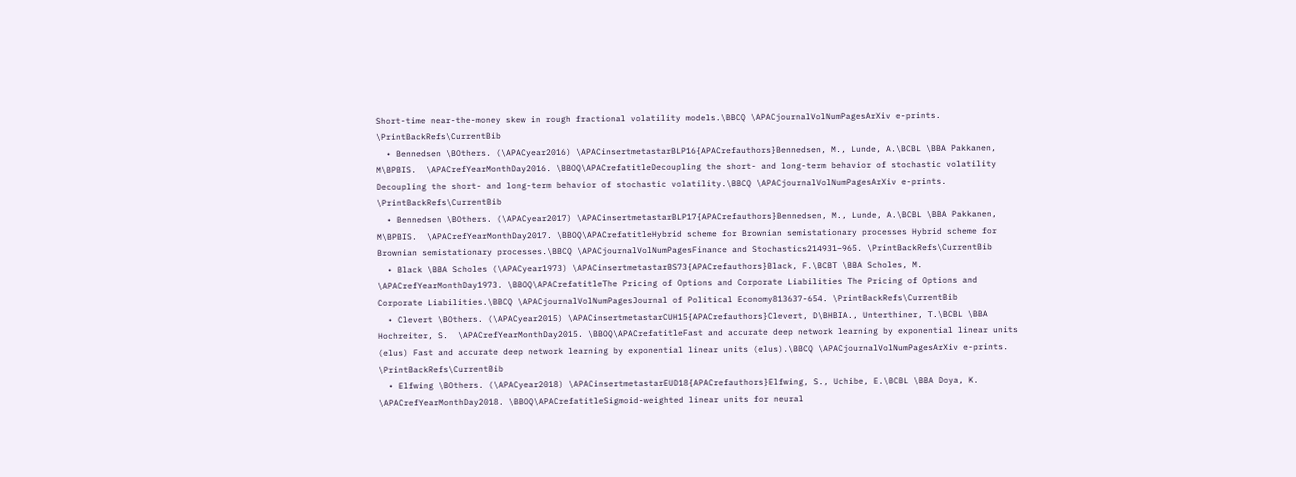Short-time near-the-money skew in rough fractional volatility models.\BBCQ \APACjournalVolNumPagesArXiv e-prints. \PrintBackRefs\CurrentBib
  • Bennedsen \BOthers. (\APACyear2016) \APACinsertmetastarBLP16{APACrefauthors}Bennedsen, M., Lunde, A.\BCBL \BBA Pakkanen, M\BPBIS.  \APACrefYearMonthDay2016. \BBOQ\APACrefatitleDecoupling the short- and long-term behavior of stochastic volatility Decoupling the short- and long-term behavior of stochastic volatility.\BBCQ \APACjournalVolNumPagesArXiv e-prints. \PrintBackRefs\CurrentBib
  • Bennedsen \BOthers. (\APACyear2017) \APACinsertmetastarBLP17{APACrefauthors}Bennedsen, M., Lunde, A.\BCBL \BBA Pakkanen, M\BPBIS.  \APACrefYearMonthDay2017. \BBOQ\APACrefatitleHybrid scheme for Brownian semistationary processes Hybrid scheme for Brownian semistationary processes.\BBCQ \APACjournalVolNumPagesFinance and Stochastics214931–965. \PrintBackRefs\CurrentBib
  • Black \BBA Scholes (\APACyear1973) \APACinsertmetastarBS73{APACrefauthors}Black, F.\BCBT \BBA Scholes, M.  \APACrefYearMonthDay1973. \BBOQ\APACrefatitleThe Pricing of Options and Corporate Liabilities The Pricing of Options and Corporate Liabilities.\BBCQ \APACjournalVolNumPagesJournal of Political Economy813637-654. \PrintBackRefs\CurrentBib
  • Clevert \BOthers. (\APACyear2015) \APACinsertmetastarCUH15{APACrefauthors}Clevert, D\BHBIA., Unterthiner, T.\BCBL \BBA Hochreiter, S.  \APACrefYearMonthDay2015. \BBOQ\APACrefatitleFast and accurate deep network learning by exponential linear units (elus) Fast and accurate deep network learning by exponential linear units (elus).\BBCQ \APACjournalVolNumPagesArXiv e-prints. \PrintBackRefs\CurrentBib
  • Elfwing \BOthers. (\APACyear2018) \APACinsertmetastarEUD18{APACrefauthors}Elfwing, S., Uchibe, E.\BCBL \BBA Doya, K.  \APACrefYearMonthDay2018. \BBOQ\APACrefatitleSigmoid-weighted linear units for neural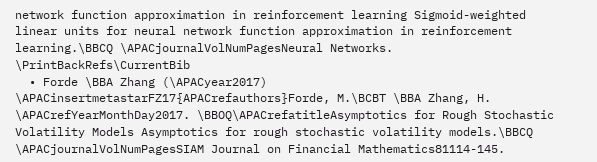network function approximation in reinforcement learning Sigmoid-weighted linear units for neural network function approximation in reinforcement learning.\BBCQ \APACjournalVolNumPagesNeural Networks. \PrintBackRefs\CurrentBib
  • Forde \BBA Zhang (\APACyear2017) \APACinsertmetastarFZ17{APACrefauthors}Forde, M.\BCBT \BBA Zhang, H.  \APACrefYearMonthDay2017. \BBOQ\APACrefatitleAsymptotics for Rough Stochastic Volatility Models Asymptotics for rough stochastic volatility models.\BBCQ \APACjournalVolNumPagesSIAM Journal on Financial Mathematics81114-145.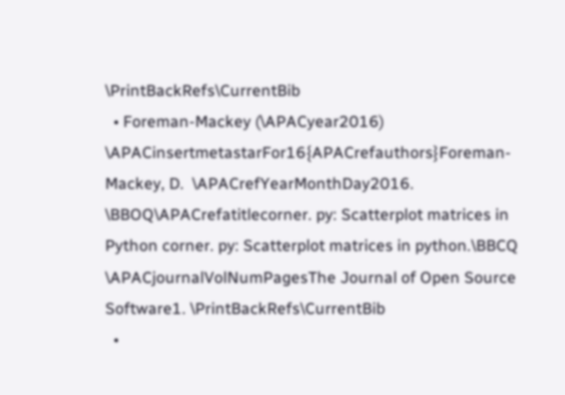\PrintBackRefs\CurrentBib
  • Foreman-Mackey (\APACyear2016) \APACinsertmetastarFor16{APACrefauthors}Foreman-Mackey, D.  \APACrefYearMonthDay2016. \BBOQ\APACrefatitlecorner. py: Scatterplot matrices in Python corner. py: Scatterplot matrices in python.\BBCQ \APACjournalVolNumPagesThe Journal of Open Source Software1. \PrintBackRefs\CurrentBib
  •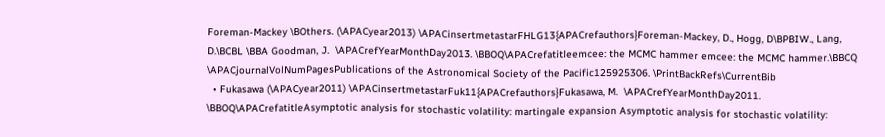Foreman-Mackey \BOthers. (\APACyear2013) \APACinsertmetastarFHLG13{APACrefauthors}Foreman-Mackey, D., Hogg, D\BPBIW., Lang, D.\BCBL \BBA Goodman, J.  \APACrefYearMonthDay2013. \BBOQ\APACrefatitleemcee: the MCMC hammer emcee: the MCMC hammer.\BBCQ \APACjournalVolNumPagesPublications of the Astronomical Society of the Pacific125925306. \PrintBackRefs\CurrentBib
  • Fukasawa (\APACyear2011) \APACinsertmetastarFuk11{APACrefauthors}Fukasawa, M.  \APACrefYearMonthDay2011. \BBOQ\APACrefatitleAsymptotic analysis for stochastic volatility: martingale expansion Asymptotic analysis for stochastic volatility: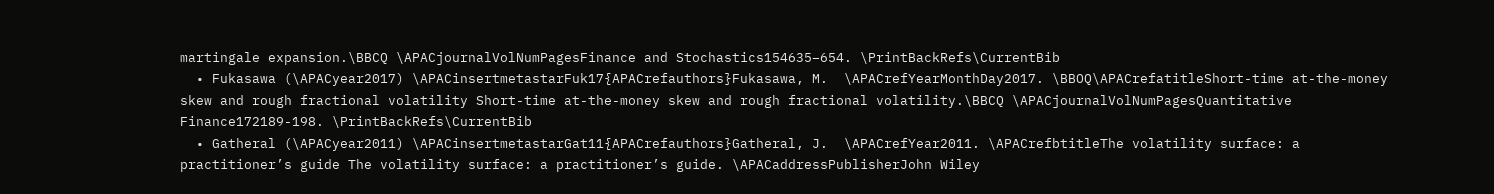martingale expansion.\BBCQ \APACjournalVolNumPagesFinance and Stochastics154635–654. \PrintBackRefs\CurrentBib
  • Fukasawa (\APACyear2017) \APACinsertmetastarFuk17{APACrefauthors}Fukasawa, M.  \APACrefYearMonthDay2017. \BBOQ\APACrefatitleShort-time at-the-money skew and rough fractional volatility Short-time at-the-money skew and rough fractional volatility.\BBCQ \APACjournalVolNumPagesQuantitative Finance172189-198. \PrintBackRefs\CurrentBib
  • Gatheral (\APACyear2011) \APACinsertmetastarGat11{APACrefauthors}Gatheral, J.  \APACrefYear2011. \APACrefbtitleThe volatility surface: a practitioner’s guide The volatility surface: a practitioner’s guide. \APACaddressPublisherJohn Wiley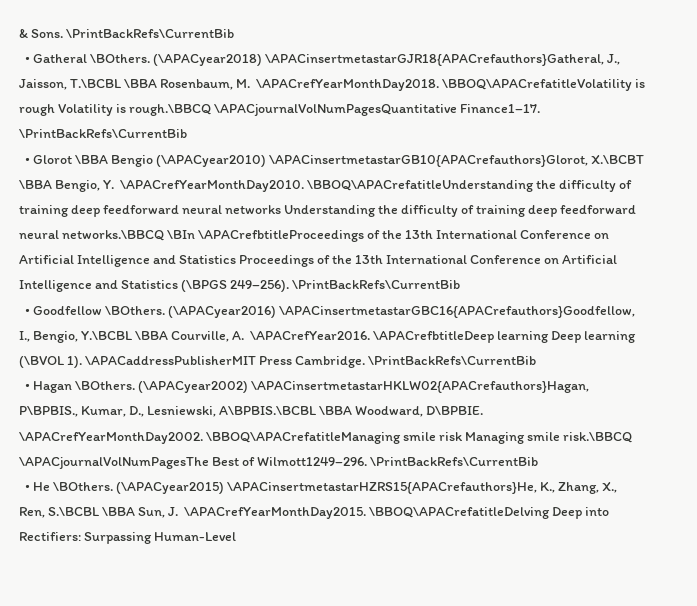& Sons. \PrintBackRefs\CurrentBib
  • Gatheral \BOthers. (\APACyear2018) \APACinsertmetastarGJR18{APACrefauthors}Gatheral, J., Jaisson, T.\BCBL \BBA Rosenbaum, M.  \APACrefYearMonthDay2018. \BBOQ\APACrefatitleVolatility is rough Volatility is rough.\BBCQ \APACjournalVolNumPagesQuantitative Finance1–17. \PrintBackRefs\CurrentBib
  • Glorot \BBA Bengio (\APACyear2010) \APACinsertmetastarGB10{APACrefauthors}Glorot, X.\BCBT \BBA Bengio, Y.  \APACrefYearMonthDay2010. \BBOQ\APACrefatitleUnderstanding the difficulty of training deep feedforward neural networks Understanding the difficulty of training deep feedforward neural networks.\BBCQ \BIn \APACrefbtitleProceedings of the 13th International Conference on Artificial Intelligence and Statistics Proceedings of the 13th International Conference on Artificial Intelligence and Statistics (\BPGS 249–256). \PrintBackRefs\CurrentBib
  • Goodfellow \BOthers. (\APACyear2016) \APACinsertmetastarGBC16{APACrefauthors}Goodfellow, I., Bengio, Y.\BCBL \BBA Courville, A.  \APACrefYear2016. \APACrefbtitleDeep learning Deep learning (\BVOL 1). \APACaddressPublisherMIT Press Cambridge. \PrintBackRefs\CurrentBib
  • Hagan \BOthers. (\APACyear2002) \APACinsertmetastarHKLW02{APACrefauthors}Hagan, P\BPBIS., Kumar, D., Lesniewski, A\BPBIS.\BCBL \BBA Woodward, D\BPBIE.  \APACrefYearMonthDay2002. \BBOQ\APACrefatitleManaging smile risk Managing smile risk.\BBCQ \APACjournalVolNumPagesThe Best of Wilmott1249–296. \PrintBackRefs\CurrentBib
  • He \BOthers. (\APACyear2015) \APACinsertmetastarHZRS15{APACrefauthors}He, K., Zhang, X., Ren, S.\BCBL \BBA Sun, J.  \APACrefYearMonthDay2015. \BBOQ\APACrefatitleDelving Deep into Rectifiers: Surpassing Human-Level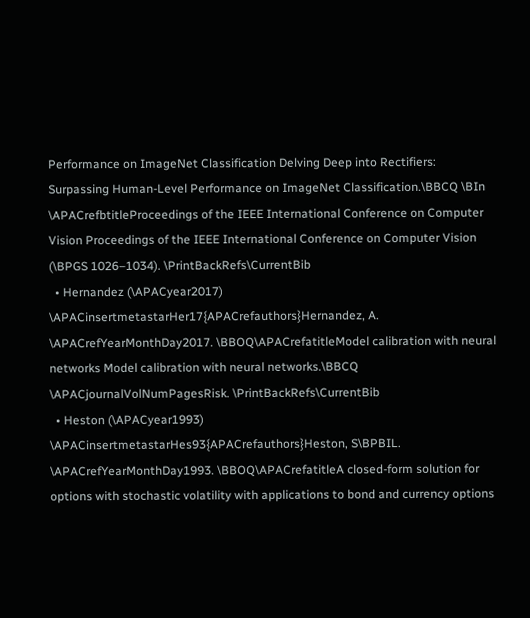Performance on ImageNet Classification Delving Deep into Rectifiers: Surpassing Human-Level Performance on ImageNet Classification.\BBCQ \BIn \APACrefbtitleProceedings of the IEEE International Conference on Computer Vision Proceedings of the IEEE International Conference on Computer Vision (\BPGS 1026–1034). \PrintBackRefs\CurrentBib
  • Hernandez (\APACyear2017) \APACinsertmetastarHer17{APACrefauthors}Hernandez, A.  \APACrefYearMonthDay2017. \BBOQ\APACrefatitleModel calibration with neural networks Model calibration with neural networks.\BBCQ \APACjournalVolNumPagesRisk. \PrintBackRefs\CurrentBib
  • Heston (\APACyear1993) \APACinsertmetastarHes93{APACrefauthors}Heston, S\BPBIL.  \APACrefYearMonthDay1993. \BBOQ\APACrefatitleA closed-form solution for options with stochastic volatility with applications to bond and currency options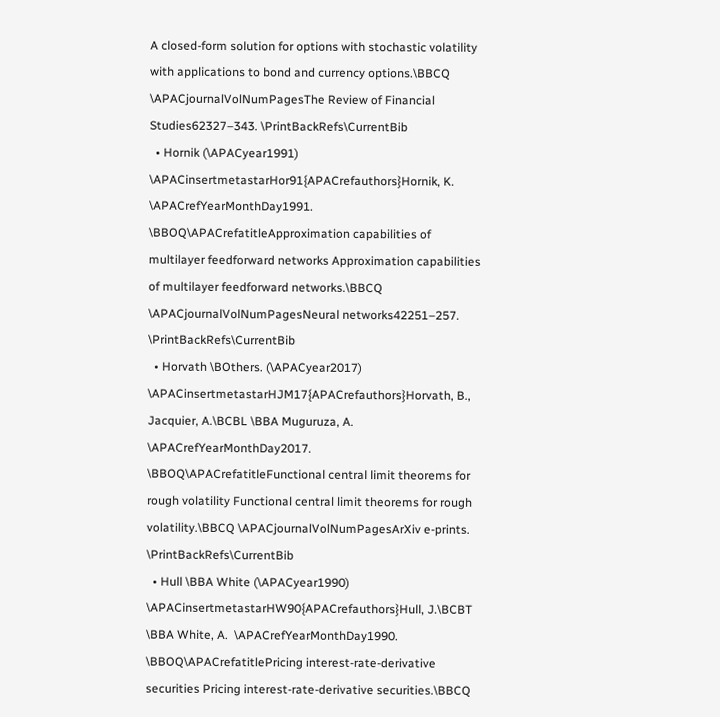A closed-form solution for options with stochastic volatility with applications to bond and currency options.\BBCQ \APACjournalVolNumPagesThe Review of Financial Studies62327–343. \PrintBackRefs\CurrentBib
  • Hornik (\APACyear1991) \APACinsertmetastarHor91{APACrefauthors}Hornik, K.  \APACrefYearMonthDay1991. \BBOQ\APACrefatitleApproximation capabilities of multilayer feedforward networks Approximation capabilities of multilayer feedforward networks.\BBCQ \APACjournalVolNumPagesNeural networks42251–257. \PrintBackRefs\CurrentBib
  • Horvath \BOthers. (\APACyear2017) \APACinsertmetastarHJM17{APACrefauthors}Horvath, B., Jacquier, A.\BCBL \BBA Muguruza, A.  \APACrefYearMonthDay2017. \BBOQ\APACrefatitleFunctional central limit theorems for rough volatility Functional central limit theorems for rough volatility.\BBCQ \APACjournalVolNumPagesArXiv e-prints. \PrintBackRefs\CurrentBib
  • Hull \BBA White (\APACyear1990) \APACinsertmetastarHW90{APACrefauthors}Hull, J.\BCBT \BBA White, A.  \APACrefYearMonthDay1990. \BBOQ\APACrefatitlePricing interest-rate-derivative securities Pricing interest-rate-derivative securities.\BBCQ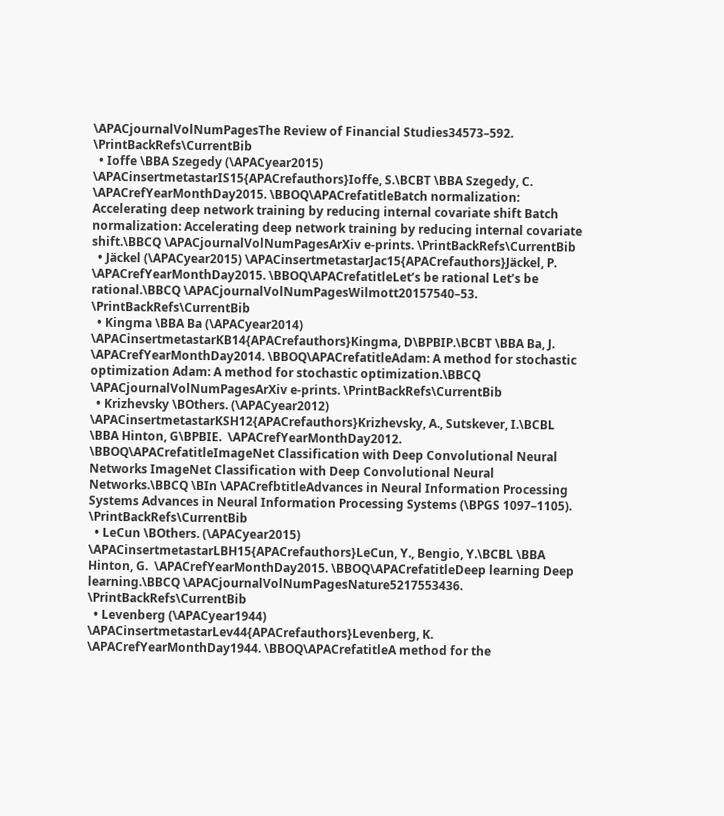\APACjournalVolNumPagesThe Review of Financial Studies34573–592. \PrintBackRefs\CurrentBib
  • Ioffe \BBA Szegedy (\APACyear2015) \APACinsertmetastarIS15{APACrefauthors}Ioffe, S.\BCBT \BBA Szegedy, C.  \APACrefYearMonthDay2015. \BBOQ\APACrefatitleBatch normalization: Accelerating deep network training by reducing internal covariate shift Batch normalization: Accelerating deep network training by reducing internal covariate shift.\BBCQ \APACjournalVolNumPagesArXiv e-prints. \PrintBackRefs\CurrentBib
  • Jäckel (\APACyear2015) \APACinsertmetastarJac15{APACrefauthors}Jäckel, P.  \APACrefYearMonthDay2015. \BBOQ\APACrefatitleLet’s be rational Let’s be rational.\BBCQ \APACjournalVolNumPagesWilmott20157540–53. \PrintBackRefs\CurrentBib
  • Kingma \BBA Ba (\APACyear2014) \APACinsertmetastarKB14{APACrefauthors}Kingma, D\BPBIP.\BCBT \BBA Ba, J.  \APACrefYearMonthDay2014. \BBOQ\APACrefatitleAdam: A method for stochastic optimization Adam: A method for stochastic optimization.\BBCQ \APACjournalVolNumPagesArXiv e-prints. \PrintBackRefs\CurrentBib
  • Krizhevsky \BOthers. (\APACyear2012) \APACinsertmetastarKSH12{APACrefauthors}Krizhevsky, A., Sutskever, I.\BCBL \BBA Hinton, G\BPBIE.  \APACrefYearMonthDay2012. \BBOQ\APACrefatitleImageNet Classification with Deep Convolutional Neural Networks ImageNet Classification with Deep Convolutional Neural Networks.\BBCQ \BIn \APACrefbtitleAdvances in Neural Information Processing Systems Advances in Neural Information Processing Systems (\BPGS 1097–1105). \PrintBackRefs\CurrentBib
  • LeCun \BOthers. (\APACyear2015) \APACinsertmetastarLBH15{APACrefauthors}LeCun, Y., Bengio, Y.\BCBL \BBA Hinton, G.  \APACrefYearMonthDay2015. \BBOQ\APACrefatitleDeep learning Deep learning.\BBCQ \APACjournalVolNumPagesNature5217553436. \PrintBackRefs\CurrentBib
  • Levenberg (\APACyear1944) \APACinsertmetastarLev44{APACrefauthors}Levenberg, K.  \APACrefYearMonthDay1944. \BBOQ\APACrefatitleA method for the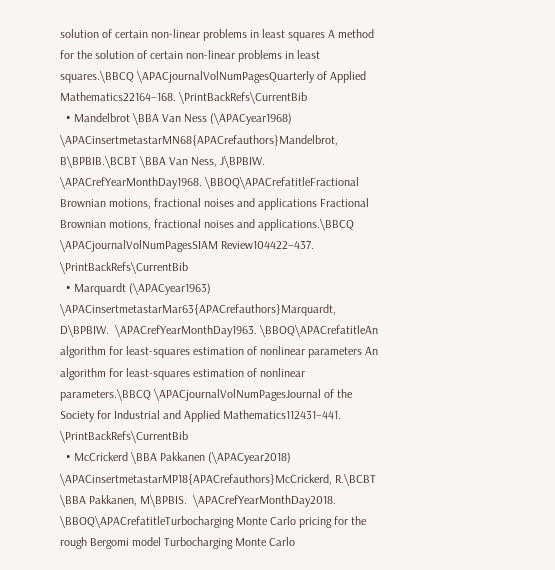solution of certain non-linear problems in least squares A method for the solution of certain non-linear problems in least squares.\BBCQ \APACjournalVolNumPagesQuarterly of Applied Mathematics22164–168. \PrintBackRefs\CurrentBib
  • Mandelbrot \BBA Van Ness (\APACyear1968) \APACinsertmetastarMN68{APACrefauthors}Mandelbrot, B\BPBIB.\BCBT \BBA Van Ness, J\BPBIW.  \APACrefYearMonthDay1968. \BBOQ\APACrefatitleFractional Brownian motions, fractional noises and applications Fractional Brownian motions, fractional noises and applications.\BBCQ \APACjournalVolNumPagesSIAM Review104422–437. \PrintBackRefs\CurrentBib
  • Marquardt (\APACyear1963) \APACinsertmetastarMar63{APACrefauthors}Marquardt, D\BPBIW.  \APACrefYearMonthDay1963. \BBOQ\APACrefatitleAn algorithm for least-squares estimation of nonlinear parameters An algorithm for least-squares estimation of nonlinear parameters.\BBCQ \APACjournalVolNumPagesJournal of the Society for Industrial and Applied Mathematics112431–441. \PrintBackRefs\CurrentBib
  • McCrickerd \BBA Pakkanen (\APACyear2018) \APACinsertmetastarMP18{APACrefauthors}McCrickerd, R.\BCBT \BBA Pakkanen, M\BPBIS.  \APACrefYearMonthDay2018. \BBOQ\APACrefatitleTurbocharging Monte Carlo pricing for the rough Bergomi model Turbocharging Monte Carlo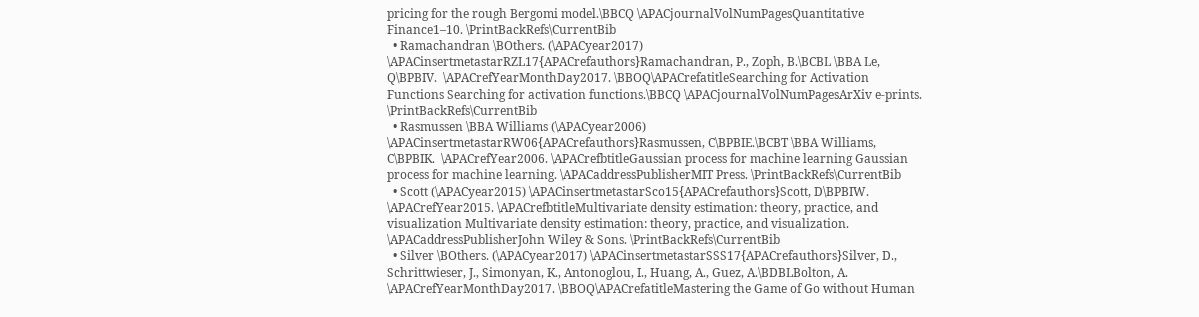pricing for the rough Bergomi model.\BBCQ \APACjournalVolNumPagesQuantitative Finance1–10. \PrintBackRefs\CurrentBib
  • Ramachandran \BOthers. (\APACyear2017) \APACinsertmetastarRZL17{APACrefauthors}Ramachandran, P., Zoph, B.\BCBL \BBA Le, Q\BPBIV.  \APACrefYearMonthDay2017. \BBOQ\APACrefatitleSearching for Activation Functions Searching for activation functions.\BBCQ \APACjournalVolNumPagesArXiv e-prints. \PrintBackRefs\CurrentBib
  • Rasmussen \BBA Williams (\APACyear2006) \APACinsertmetastarRW06{APACrefauthors}Rasmussen, C\BPBIE.\BCBT \BBA Williams, C\BPBIK.  \APACrefYear2006. \APACrefbtitleGaussian process for machine learning Gaussian process for machine learning. \APACaddressPublisherMIT Press. \PrintBackRefs\CurrentBib
  • Scott (\APACyear2015) \APACinsertmetastarSco15{APACrefauthors}Scott, D\BPBIW.  \APACrefYear2015. \APACrefbtitleMultivariate density estimation: theory, practice, and visualization Multivariate density estimation: theory, practice, and visualization. \APACaddressPublisherJohn Wiley & Sons. \PrintBackRefs\CurrentBib
  • Silver \BOthers. (\APACyear2017) \APACinsertmetastarSSS17{APACrefauthors}Silver, D., Schrittwieser, J., Simonyan, K., Antonoglou, I., Huang, A., Guez, A.\BDBLBolton, A.  \APACrefYearMonthDay2017. \BBOQ\APACrefatitleMastering the Game of Go without Human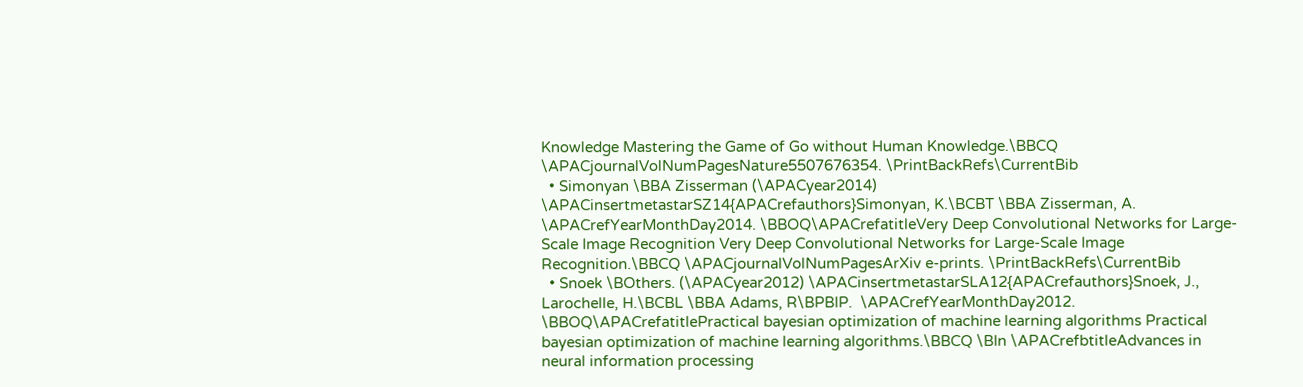Knowledge Mastering the Game of Go without Human Knowledge.\BBCQ \APACjournalVolNumPagesNature5507676354. \PrintBackRefs\CurrentBib
  • Simonyan \BBA Zisserman (\APACyear2014) \APACinsertmetastarSZ14{APACrefauthors}Simonyan, K.\BCBT \BBA Zisserman, A.  \APACrefYearMonthDay2014. \BBOQ\APACrefatitleVery Deep Convolutional Networks for Large-Scale Image Recognition Very Deep Convolutional Networks for Large-Scale Image Recognition.\BBCQ \APACjournalVolNumPagesArXiv e-prints. \PrintBackRefs\CurrentBib
  • Snoek \BOthers. (\APACyear2012) \APACinsertmetastarSLA12{APACrefauthors}Snoek, J., Larochelle, H.\BCBL \BBA Adams, R\BPBIP.  \APACrefYearMonthDay2012. \BBOQ\APACrefatitlePractical bayesian optimization of machine learning algorithms Practical bayesian optimization of machine learning algorithms.\BBCQ \BIn \APACrefbtitleAdvances in neural information processing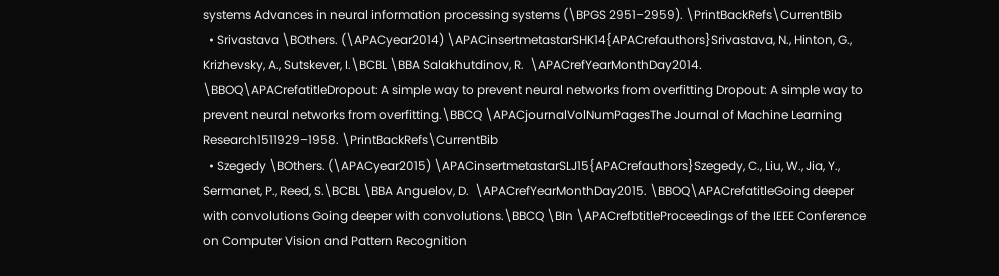systems Advances in neural information processing systems (\BPGS 2951–2959). \PrintBackRefs\CurrentBib
  • Srivastava \BOthers. (\APACyear2014) \APACinsertmetastarSHK14{APACrefauthors}Srivastava, N., Hinton, G., Krizhevsky, A., Sutskever, I.\BCBL \BBA Salakhutdinov, R.  \APACrefYearMonthDay2014. \BBOQ\APACrefatitleDropout: A simple way to prevent neural networks from overfitting Dropout: A simple way to prevent neural networks from overfitting.\BBCQ \APACjournalVolNumPagesThe Journal of Machine Learning Research1511929–1958. \PrintBackRefs\CurrentBib
  • Szegedy \BOthers. (\APACyear2015) \APACinsertmetastarSLJ15{APACrefauthors}Szegedy, C., Liu, W., Jia, Y., Sermanet, P., Reed, S.\BCBL \BBA Anguelov, D.  \APACrefYearMonthDay2015. \BBOQ\APACrefatitleGoing deeper with convolutions Going deeper with convolutions.\BBCQ \BIn \APACrefbtitleProceedings of the IEEE Conference on Computer Vision and Pattern Recognition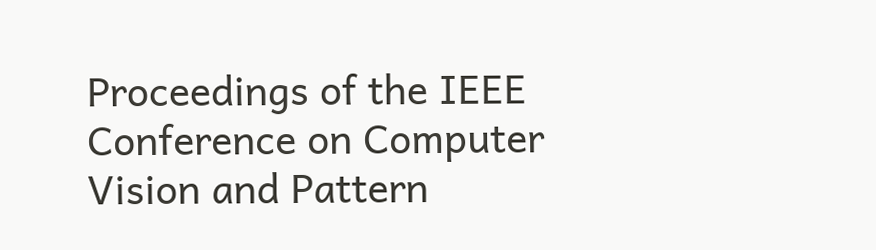Proceedings of the IEEE Conference on Computer Vision and Pattern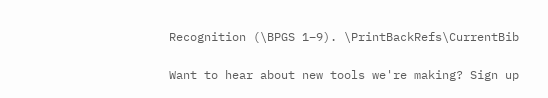Recognition (\BPGS 1–9). \PrintBackRefs\CurrentBib

Want to hear about new tools we're making? Sign up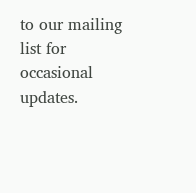to our mailing list for occasional updates.